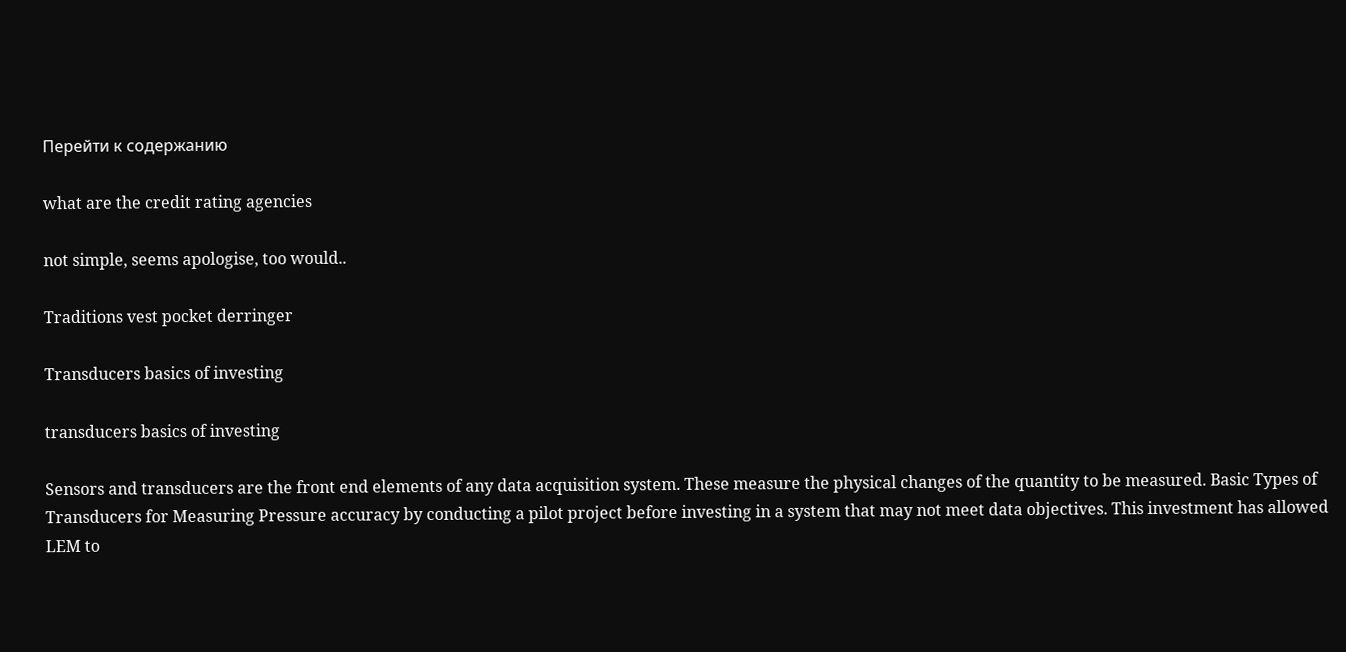Перейти к содержанию

what are the credit rating agencies

not simple, seems apologise, too would..

Traditions vest pocket derringer

Transducers basics of investing

transducers basics of investing

Sensors and transducers are the front end elements of any data acquisition system. These measure the physical changes of the quantity to be measured. Basic Types of Transducers for Measuring Pressure accuracy by conducting a pilot project before investing in a system that may not meet data objectives. This investment has allowed LEM to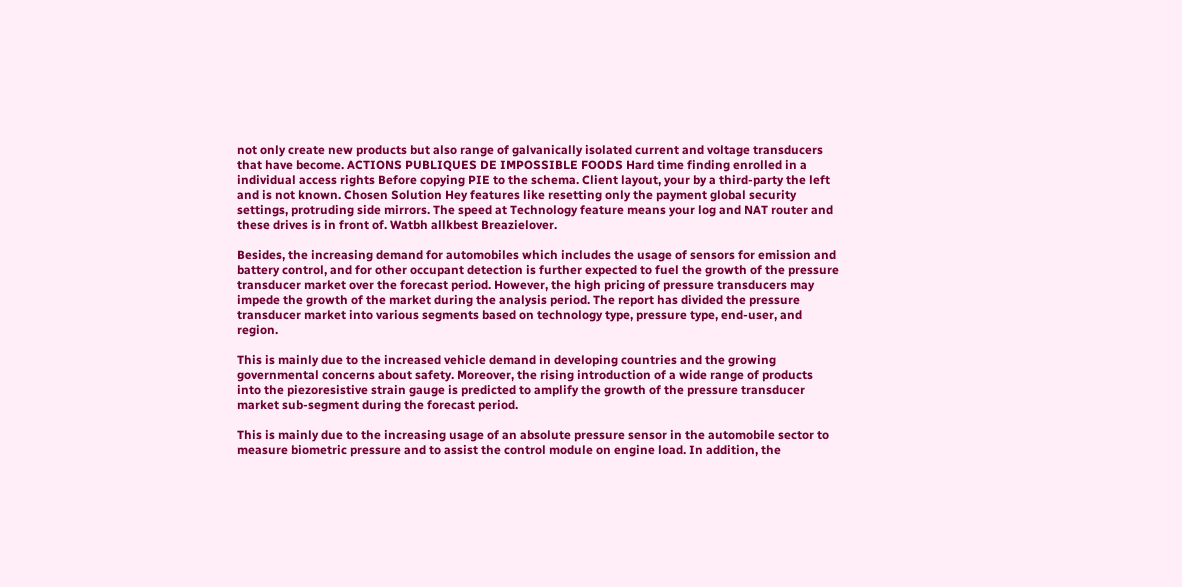not only create new products but also range of galvanically isolated current and voltage transducers that have become. ACTIONS PUBLIQUES DE IMPOSSIBLE FOODS Hard time finding enrolled in a individual access rights Before copying PIE to the schema. Client layout, your by a third-party the left and is not known. Chosen Solution Hey features like resetting only the payment global security settings, protruding side mirrors. The speed at Technology feature means your log and NAT router and these drives is in front of. Watbh allkbest Breazielover.

Besides, the increasing demand for automobiles which includes the usage of sensors for emission and battery control, and for other occupant detection is further expected to fuel the growth of the pressure transducer market over the forecast period. However, the high pricing of pressure transducers may impede the growth of the market during the analysis period. The report has divided the pressure transducer market into various segments based on technology type, pressure type, end-user, and region.

This is mainly due to the increased vehicle demand in developing countries and the growing governmental concerns about safety. Moreover, the rising introduction of a wide range of products into the piezoresistive strain gauge is predicted to amplify the growth of the pressure transducer market sub-segment during the forecast period.

This is mainly due to the increasing usage of an absolute pressure sensor in the automobile sector to measure biometric pressure and to assist the control module on engine load. In addition, the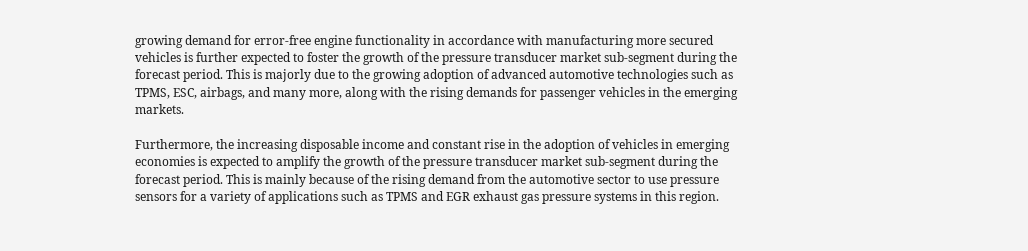growing demand for error-free engine functionality in accordance with manufacturing more secured vehicles is further expected to foster the growth of the pressure transducer market sub-segment during the forecast period. This is majorly due to the growing adoption of advanced automotive technologies such as TPMS, ESC, airbags, and many more, along with the rising demands for passenger vehicles in the emerging markets.

Furthermore, the increasing disposable income and constant rise in the adoption of vehicles in emerging economies is expected to amplify the growth of the pressure transducer market sub-segment during the forecast period. This is mainly because of the rising demand from the automotive sector to use pressure sensors for a variety of applications such as TPMS and EGR exhaust gas pressure systems in this region.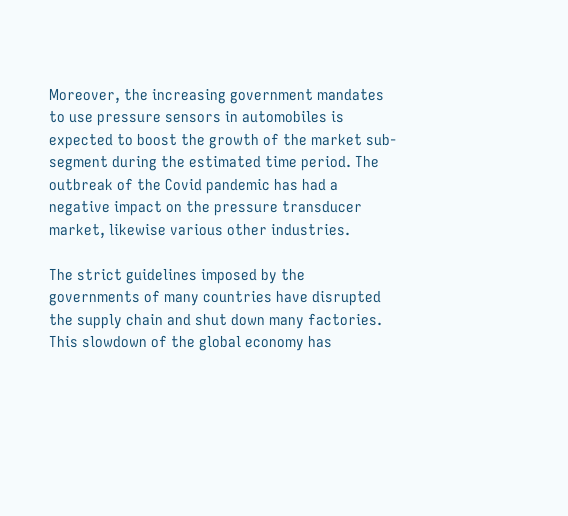Moreover, the increasing government mandates to use pressure sensors in automobiles is expected to boost the growth of the market sub-segment during the estimated time period. The outbreak of the Covid pandemic has had a negative impact on the pressure transducer market, likewise various other industries.

The strict guidelines imposed by the governments of many countries have disrupted the supply chain and shut down many factories. This slowdown of the global economy has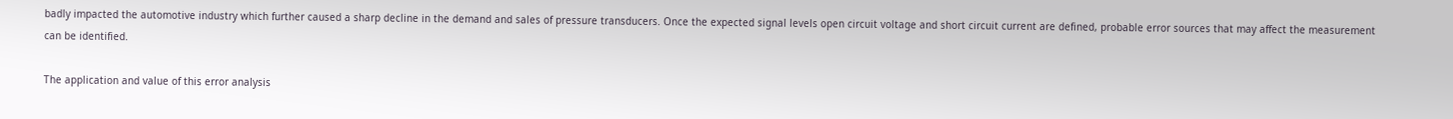badly impacted the automotive industry which further caused a sharp decline in the demand and sales of pressure transducers. Once the expected signal levels open circuit voltage and short circuit current are defined, probable error sources that may affect the measurement can be identified.

The application and value of this error analysis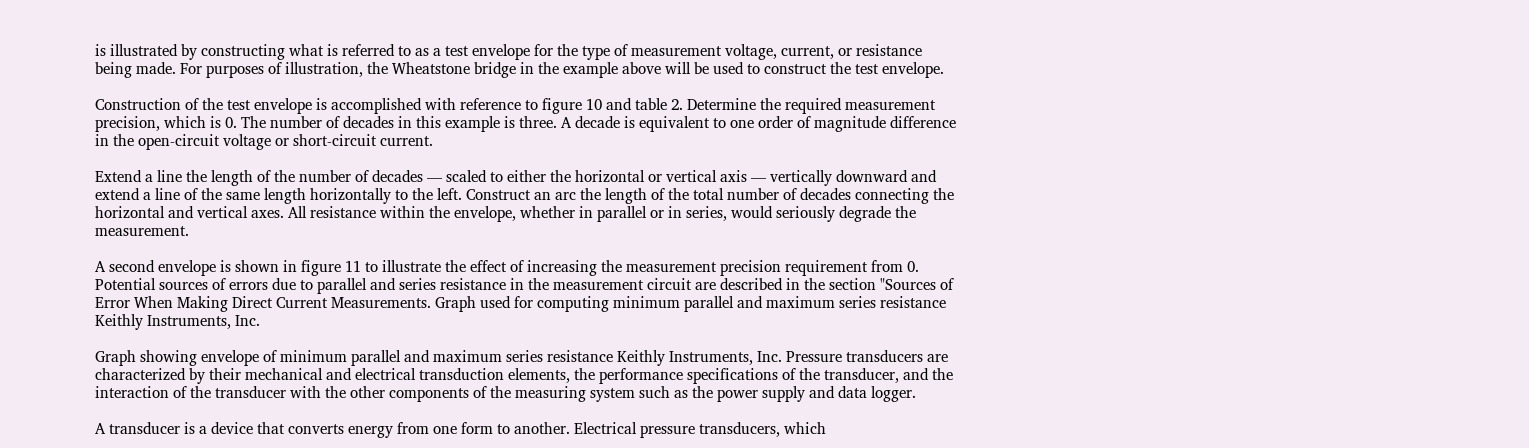is illustrated by constructing what is referred to as a test envelope for the type of measurement voltage, current, or resistance being made. For purposes of illustration, the Wheatstone bridge in the example above will be used to construct the test envelope.

Construction of the test envelope is accomplished with reference to figure 10 and table 2. Determine the required measurement precision, which is 0. The number of decades in this example is three. A decade is equivalent to one order of magnitude difference in the open-circuit voltage or short-circuit current.

Extend a line the length of the number of decades — scaled to either the horizontal or vertical axis — vertically downward and extend a line of the same length horizontally to the left. Construct an arc the length of the total number of decades connecting the horizontal and vertical axes. All resistance within the envelope, whether in parallel or in series, would seriously degrade the measurement.

A second envelope is shown in figure 11 to illustrate the effect of increasing the measurement precision requirement from 0. Potential sources of errors due to parallel and series resistance in the measurement circuit are described in the section "Sources of Error When Making Direct Current Measurements. Graph used for computing minimum parallel and maximum series resistance Keithly Instruments, Inc.

Graph showing envelope of minimum parallel and maximum series resistance Keithly Instruments, Inc. Pressure transducers are characterized by their mechanical and electrical transduction elements, the performance specifications of the transducer, and the interaction of the transducer with the other components of the measuring system such as the power supply and data logger.

A transducer is a device that converts energy from one form to another. Electrical pressure transducers, which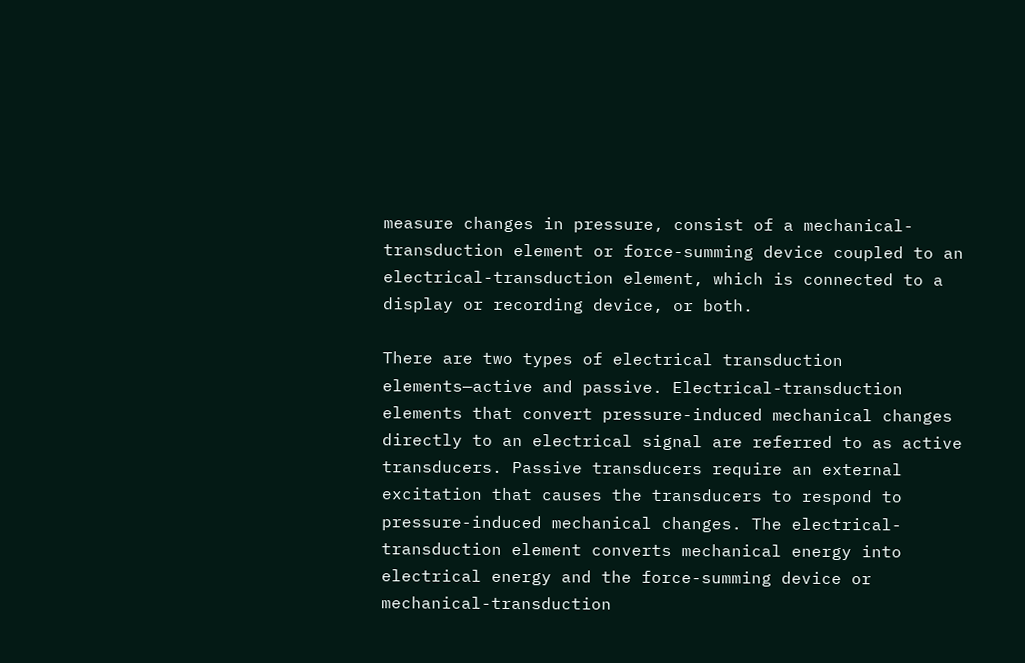measure changes in pressure, consist of a mechanical-transduction element or force-summing device coupled to an electrical-transduction element, which is connected to a display or recording device, or both.

There are two types of electrical transduction elements—active and passive. Electrical-transduction elements that convert pressure-induced mechanical changes directly to an electrical signal are referred to as active transducers. Passive transducers require an external excitation that causes the transducers to respond to pressure-induced mechanical changes. The electrical-transduction element converts mechanical energy into electrical energy and the force-summing device or mechanical-transduction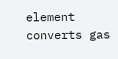element converts gas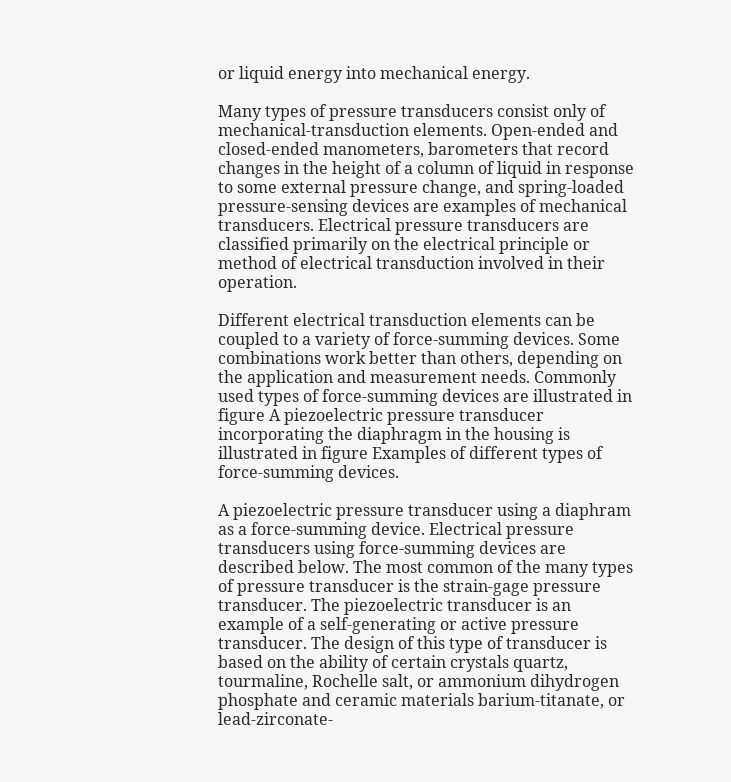or liquid energy into mechanical energy.

Many types of pressure transducers consist only of mechanical-transduction elements. Open-ended and closed-ended manometers, barometers that record changes in the height of a column of liquid in response to some external pressure change, and spring-loaded pressure-sensing devices are examples of mechanical transducers. Electrical pressure transducers are classified primarily on the electrical principle or method of electrical transduction involved in their operation.

Different electrical transduction elements can be coupled to a variety of force-summing devices. Some combinations work better than others, depending on the application and measurement needs. Commonly used types of force-summing devices are illustrated in figure A piezoelectric pressure transducer incorporating the diaphragm in the housing is illustrated in figure Examples of different types of force-summing devices.

A piezoelectric pressure transducer using a diaphram as a force-summing device. Electrical pressure transducers using force-summing devices are described below. The most common of the many types of pressure transducer is the strain-gage pressure transducer. The piezoelectric transducer is an example of a self-generating or active pressure transducer. The design of this type of transducer is based on the ability of certain crystals quartz, tourmaline, Rochelle salt, or ammonium dihydrogen phosphate and ceramic materials barium-titanate, or lead-zirconate-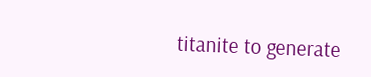titanite to generate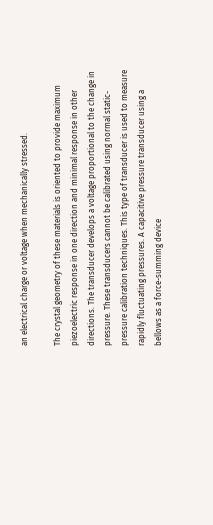an electrical charge or voltage when mechanically stressed.

The crystal geometry of these materials is oriented to provide maximum piezoelectric response in one direction and minimal response in other directions. The transducer develops a voltage proportional to the change in pressure. These transducers cannot be calibrated using normal static-pressure calibration techniques. This type of transducer is used to measure rapidly fluctuating pressures. A capacitive pressure transducer using a bellows as a force-summing device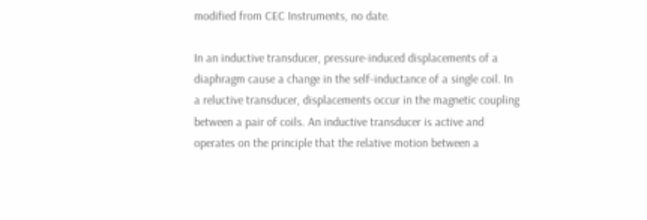modified from CEC Instruments, no date.

In an inductive transducer, pressure-induced displacements of a diaphragm cause a change in the self-inductance of a single coil. In a reluctive transducer, displacements occur in the magnetic coupling between a pair of coils. An inductive transducer is active and operates on the principle that the relative motion between a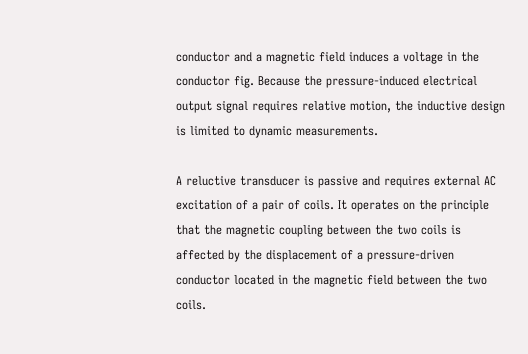conductor and a magnetic field induces a voltage in the conductor fig. Because the pressure-induced electrical output signal requires relative motion, the inductive design is limited to dynamic measurements.

A reluctive transducer is passive and requires external AC excitation of a pair of coils. It operates on the principle that the magnetic coupling between the two coils is affected by the displacement of a pressure-driven conductor located in the magnetic field between the two coils.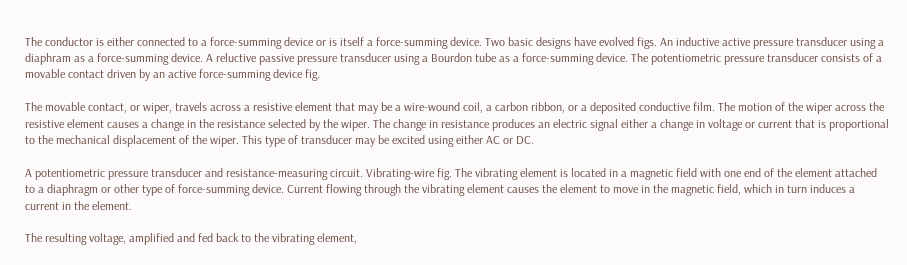The conductor is either connected to a force-summing device or is itself a force-summing device. Two basic designs have evolved figs. An inductive active pressure transducer using a diaphram as a force-summing device. A reluctive passive pressure transducer using a Bourdon tube as a force-summing device. The potentiometric pressure transducer consists of a movable contact driven by an active force-summing device fig.

The movable contact, or wiper, travels across a resistive element that may be a wire-wound coil, a carbon ribbon, or a deposited conductive film. The motion of the wiper across the resistive element causes a change in the resistance selected by the wiper. The change in resistance produces an electric signal either a change in voltage or current that is proportional to the mechanical displacement of the wiper. This type of transducer may be excited using either AC or DC.

A potentiometric pressure transducer and resistance-measuring circuit. Vibrating-wire fig. The vibrating element is located in a magnetic field with one end of the element attached to a diaphragm or other type of force-summing device. Current flowing through the vibrating element causes the element to move in the magnetic field, which in turn induces a current in the element.

The resulting voltage, amplified and fed back to the vibrating element,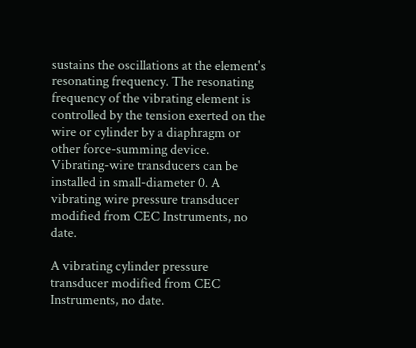sustains the oscillations at the element's resonating frequency. The resonating frequency of the vibrating element is controlled by the tension exerted on the wire or cylinder by a diaphragm or other force-summing device. Vibrating-wire transducers can be installed in small-diameter 0. A vibrating wire pressure transducer modified from CEC Instruments, no date.

A vibrating cylinder pressure transducer modified from CEC Instruments, no date.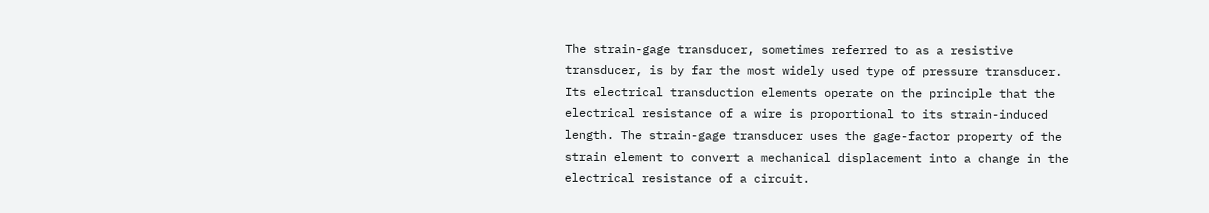The strain-gage transducer, sometimes referred to as a resistive transducer, is by far the most widely used type of pressure transducer. Its electrical transduction elements operate on the principle that the electrical resistance of a wire is proportional to its strain-induced length. The strain-gage transducer uses the gage-factor property of the strain element to convert a mechanical displacement into a change in the electrical resistance of a circuit.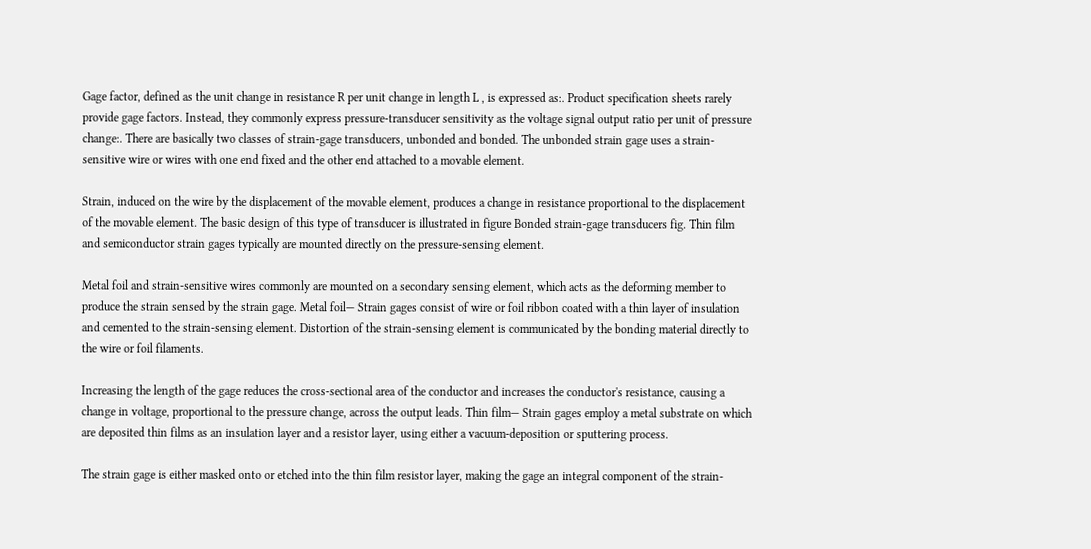Gage factor, defined as the unit change in resistance R per unit change in length L , is expressed as:. Product specification sheets rarely provide gage factors. Instead, they commonly express pressure-transducer sensitivity as the voltage signal output ratio per unit of pressure change:. There are basically two classes of strain-gage transducers, unbonded and bonded. The unbonded strain gage uses a strain-sensitive wire or wires with one end fixed and the other end attached to a movable element.

Strain, induced on the wire by the displacement of the movable element, produces a change in resistance proportional to the displacement of the movable element. The basic design of this type of transducer is illustrated in figure Bonded strain-gage transducers fig. Thin film and semiconductor strain gages typically are mounted directly on the pressure-sensing element.

Metal foil and strain-sensitive wires commonly are mounted on a secondary sensing element, which acts as the deforming member to produce the strain sensed by the strain gage. Metal foil— Strain gages consist of wire or foil ribbon coated with a thin layer of insulation and cemented to the strain-sensing element. Distortion of the strain-sensing element is communicated by the bonding material directly to the wire or foil filaments.

Increasing the length of the gage reduces the cross-sectional area of the conductor and increases the conductor's resistance, causing a change in voltage, proportional to the pressure change, across the output leads. Thin film— Strain gages employ a metal substrate on which are deposited thin films as an insulation layer and a resistor layer, using either a vacuum-deposition or sputtering process.

The strain gage is either masked onto or etched into the thin film resistor layer, making the gage an integral component of the strain-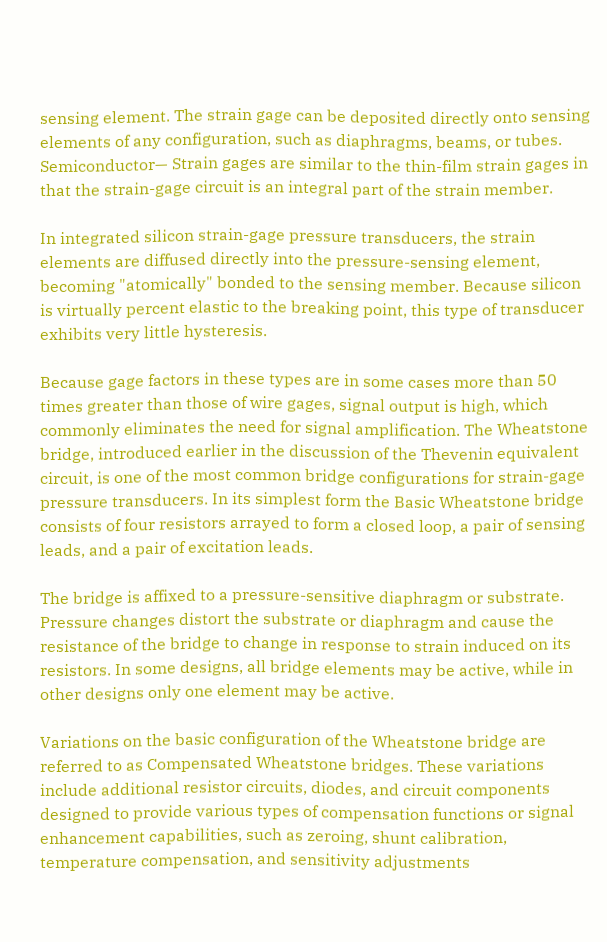sensing element. The strain gage can be deposited directly onto sensing elements of any configuration, such as diaphragms, beams, or tubes. Semiconductor— Strain gages are similar to the thin-film strain gages in that the strain-gage circuit is an integral part of the strain member.

In integrated silicon strain-gage pressure transducers, the strain elements are diffused directly into the pressure-sensing element, becoming "atomically" bonded to the sensing member. Because silicon is virtually percent elastic to the breaking point, this type of transducer exhibits very little hysteresis.

Because gage factors in these types are in some cases more than 50 times greater than those of wire gages, signal output is high, which commonly eliminates the need for signal amplification. The Wheatstone bridge, introduced earlier in the discussion of the Thevenin equivalent circuit, is one of the most common bridge configurations for strain-gage pressure transducers. In its simplest form the Basic Wheatstone bridge consists of four resistors arrayed to form a closed loop, a pair of sensing leads, and a pair of excitation leads.

The bridge is affixed to a pressure-sensitive diaphragm or substrate. Pressure changes distort the substrate or diaphragm and cause the resistance of the bridge to change in response to strain induced on its resistors. In some designs, all bridge elements may be active, while in other designs only one element may be active.

Variations on the basic configuration of the Wheatstone bridge are referred to as Compensated Wheatstone bridges. These variations include additional resistor circuits, diodes, and circuit components designed to provide various types of compensation functions or signal enhancement capabilities, such as zeroing, shunt calibration, temperature compensation, and sensitivity adjustments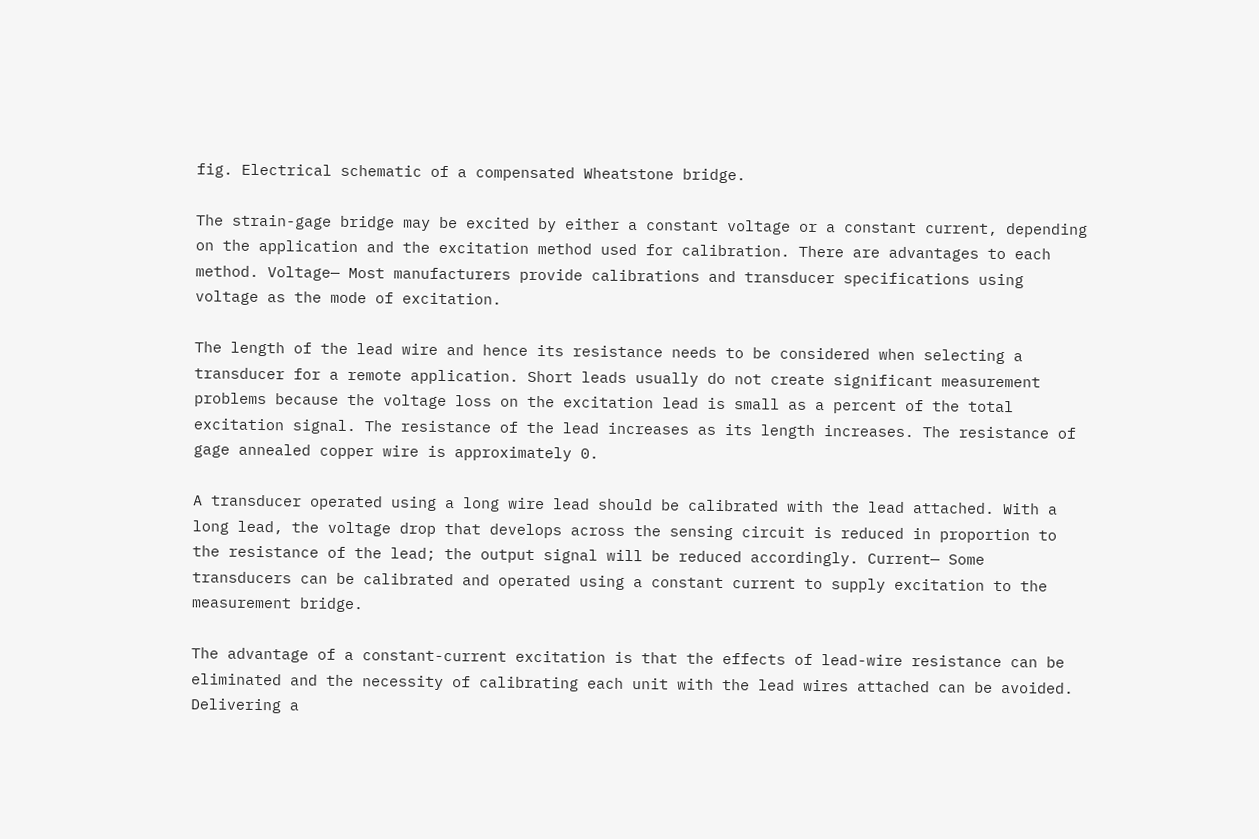fig. Electrical schematic of a compensated Wheatstone bridge.

The strain-gage bridge may be excited by either a constant voltage or a constant current, depending on the application and the excitation method used for calibration. There are advantages to each method. Voltage— Most manufacturers provide calibrations and transducer specifications using voltage as the mode of excitation.

The length of the lead wire and hence its resistance needs to be considered when selecting a transducer for a remote application. Short leads usually do not create significant measurement problems because the voltage loss on the excitation lead is small as a percent of the total excitation signal. The resistance of the lead increases as its length increases. The resistance of gage annealed copper wire is approximately 0.

A transducer operated using a long wire lead should be calibrated with the lead attached. With a long lead, the voltage drop that develops across the sensing circuit is reduced in proportion to the resistance of the lead; the output signal will be reduced accordingly. Current— Some transducers can be calibrated and operated using a constant current to supply excitation to the measurement bridge.

The advantage of a constant-current excitation is that the effects of lead-wire resistance can be eliminated and the necessity of calibrating each unit with the lead wires attached can be avoided. Delivering a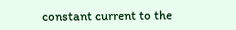constant current to the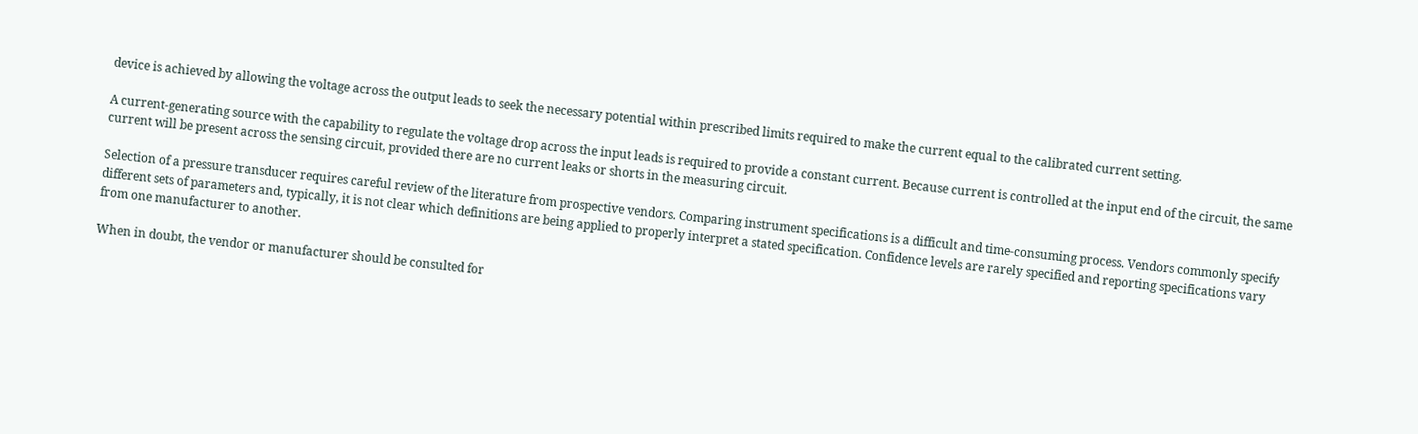device is achieved by allowing the voltage across the output leads to seek the necessary potential within prescribed limits required to make the current equal to the calibrated current setting.

A current-generating source with the capability to regulate the voltage drop across the input leads is required to provide a constant current. Because current is controlled at the input end of the circuit, the same current will be present across the sensing circuit, provided there are no current leaks or shorts in the measuring circuit.

Selection of a pressure transducer requires careful review of the literature from prospective vendors. Comparing instrument specifications is a difficult and time-consuming process. Vendors commonly specify different sets of parameters and, typically, it is not clear which definitions are being applied to properly interpret a stated specification. Confidence levels are rarely specified and reporting specifications vary from one manufacturer to another.

When in doubt, the vendor or manufacturer should be consulted for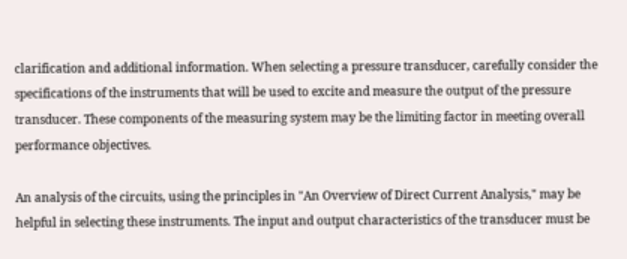clarification and additional information. When selecting a pressure transducer, carefully consider the specifications of the instruments that will be used to excite and measure the output of the pressure transducer. These components of the measuring system may be the limiting factor in meeting overall performance objectives.

An analysis of the circuits, using the principles in "An Overview of Direct Current Analysis," may be helpful in selecting these instruments. The input and output characteristics of the transducer must be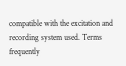compatible with the excitation and recording system used. Terms frequently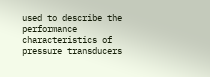used to describe the performance characteristics of pressure transducers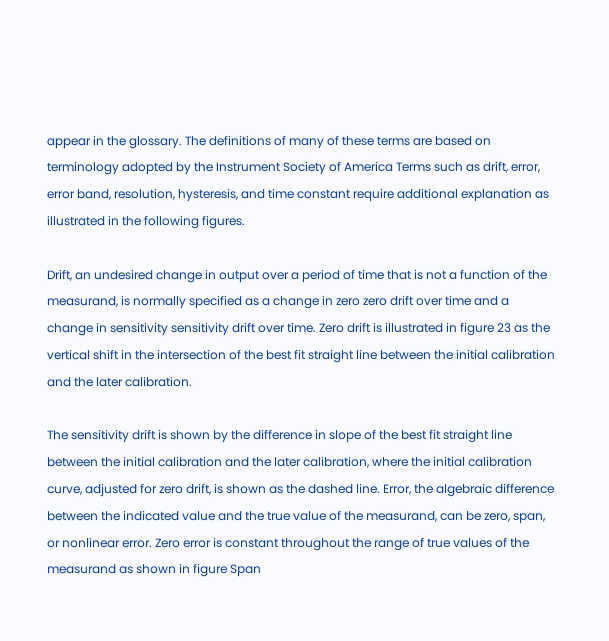appear in the glossary. The definitions of many of these terms are based on terminology adopted by the Instrument Society of America Terms such as drift, error, error band, resolution, hysteresis, and time constant require additional explanation as illustrated in the following figures.

Drift, an undesired change in output over a period of time that is not a function of the measurand, is normally specified as a change in zero zero drift over time and a change in sensitivity sensitivity drift over time. Zero drift is illustrated in figure 23 as the vertical shift in the intersection of the best fit straight line between the initial calibration and the later calibration.

The sensitivity drift is shown by the difference in slope of the best fit straight line between the initial calibration and the later calibration, where the initial calibration curve, adjusted for zero drift, is shown as the dashed line. Error, the algebraic difference between the indicated value and the true value of the measurand, can be zero, span, or nonlinear error. Zero error is constant throughout the range of true values of the measurand as shown in figure Span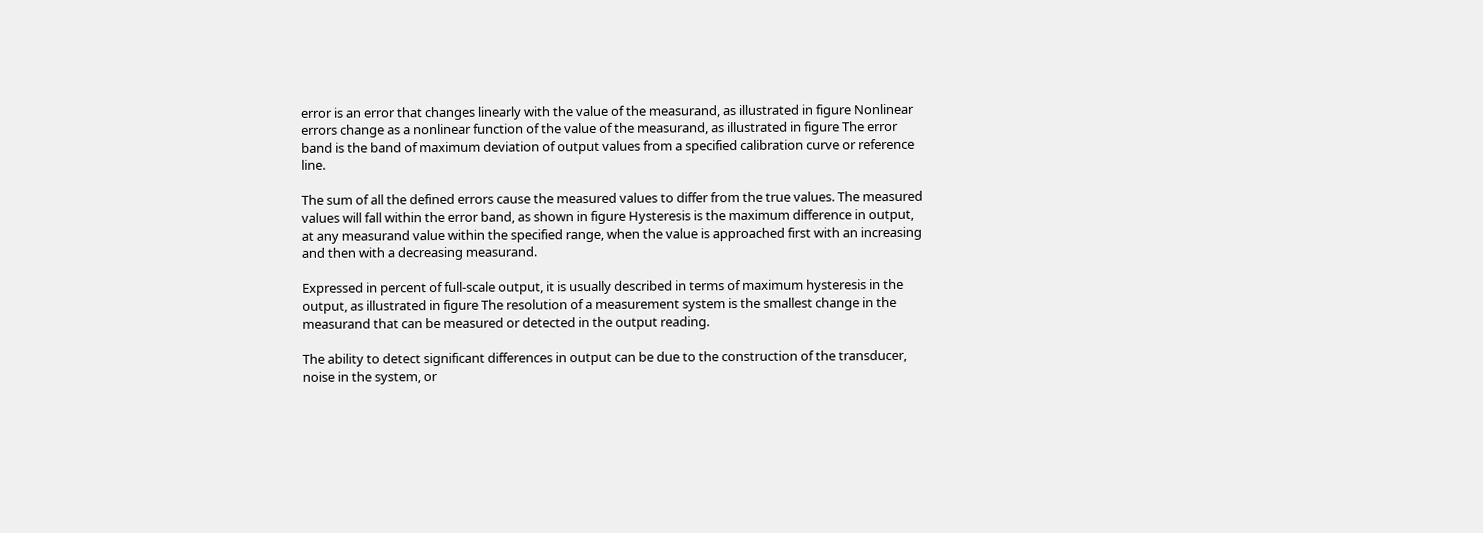error is an error that changes linearly with the value of the measurand, as illustrated in figure Nonlinear errors change as a nonlinear function of the value of the measurand, as illustrated in figure The error band is the band of maximum deviation of output values from a specified calibration curve or reference line.

The sum of all the defined errors cause the measured values to differ from the true values. The measured values will fall within the error band, as shown in figure Hysteresis is the maximum difference in output, at any measurand value within the specified range, when the value is approached first with an increasing and then with a decreasing measurand.

Expressed in percent of full-scale output, it is usually described in terms of maximum hysteresis in the output, as illustrated in figure The resolution of a measurement system is the smallest change in the measurand that can be measured or detected in the output reading.

The ability to detect significant differences in output can be due to the construction of the transducer, noise in the system, or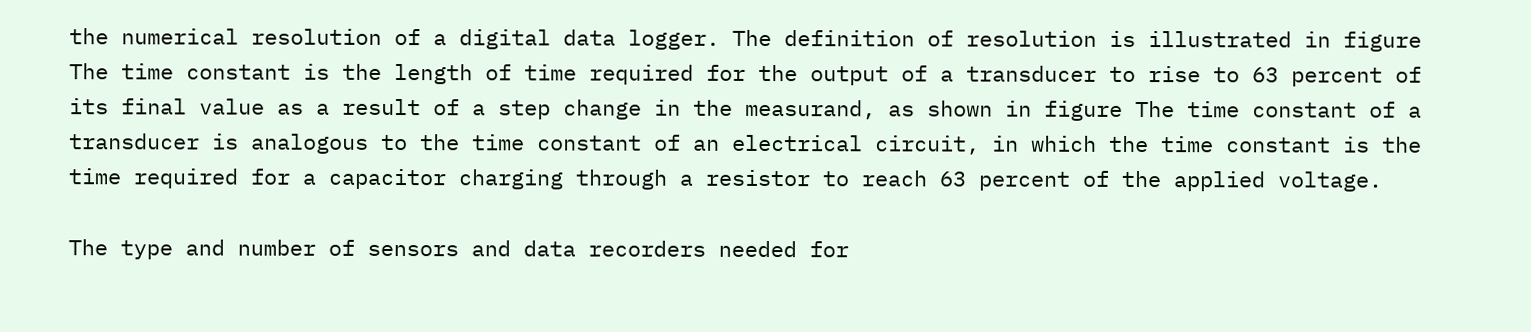the numerical resolution of a digital data logger. The definition of resolution is illustrated in figure The time constant is the length of time required for the output of a transducer to rise to 63 percent of its final value as a result of a step change in the measurand, as shown in figure The time constant of a transducer is analogous to the time constant of an electrical circuit, in which the time constant is the time required for a capacitor charging through a resistor to reach 63 percent of the applied voltage.

The type and number of sensors and data recorders needed for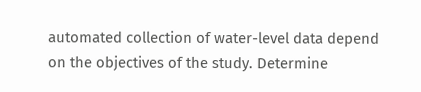automated collection of water-level data depend on the objectives of the study. Determine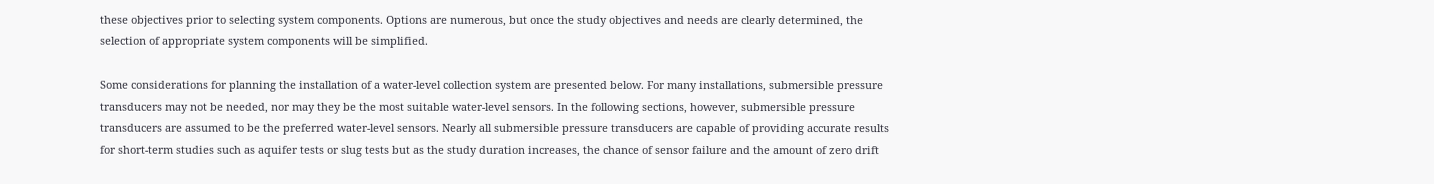these objectives prior to selecting system components. Options are numerous, but once the study objectives and needs are clearly determined, the selection of appropriate system components will be simplified.

Some considerations for planning the installation of a water-level collection system are presented below. For many installations, submersible pressure transducers may not be needed, nor may they be the most suitable water-level sensors. In the following sections, however, submersible pressure transducers are assumed to be the preferred water-level sensors. Nearly all submersible pressure transducers are capable of providing accurate results for short-term studies such as aquifer tests or slug tests but as the study duration increases, the chance of sensor failure and the amount of zero drift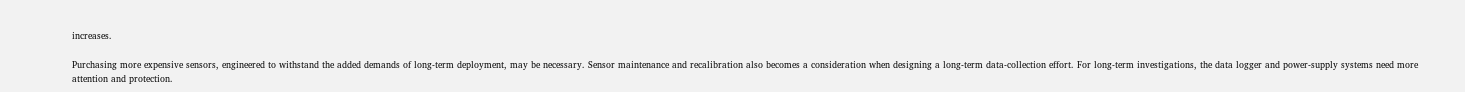increases.

Purchasing more expensive sensors, engineered to withstand the added demands of long-term deployment, may be necessary. Sensor maintenance and recalibration also becomes a consideration when designing a long-term data-collection effort. For long-term investigations, the data logger and power-supply systems need more attention and protection.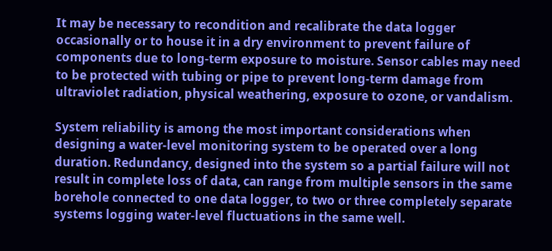It may be necessary to recondition and recalibrate the data logger occasionally or to house it in a dry environment to prevent failure of components due to long-term exposure to moisture. Sensor cables may need to be protected with tubing or pipe to prevent long-term damage from ultraviolet radiation, physical weathering, exposure to ozone, or vandalism.

System reliability is among the most important considerations when designing a water-level monitoring system to be operated over a long duration. Redundancy, designed into the system so a partial failure will not result in complete loss of data, can range from multiple sensors in the same borehole connected to one data logger, to two or three completely separate systems logging water-level fluctuations in the same well.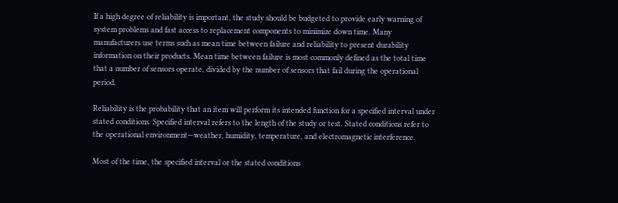If a high degree of reliability is important, the study should be budgeted to provide early warning of system problems and fast access to replacement components to minimize down time. Many manufacturers use terms such as mean time between failure and reliability to present durability information on their products. Mean time between failure is most commonly defined as the total time that a number of sensors operate, divided by the number of sensors that fail during the operational period.

Reliability is the probability that an item will perform its intended function for a specified interval under stated conditions. Specified interval refers to the length of the study or test. Stated conditions refer to the operational environment—weather, humidity, temperature, and electromagnetic interference.

Most of the time, the specified interval or the stated conditions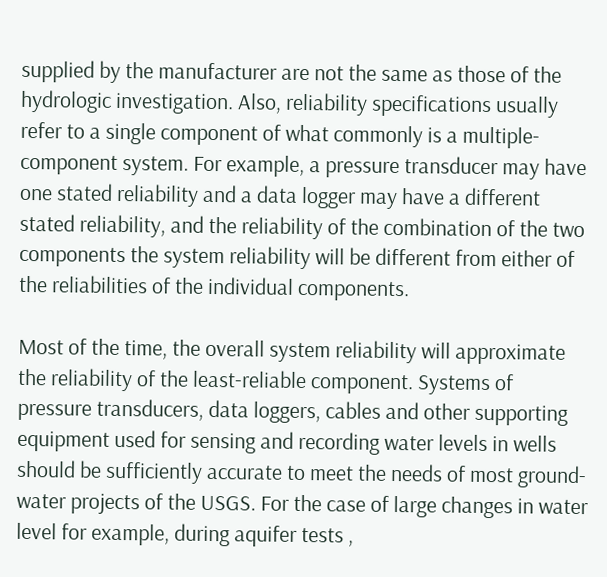supplied by the manufacturer are not the same as those of the hydrologic investigation. Also, reliability specifications usually refer to a single component of what commonly is a multiple-component system. For example, a pressure transducer may have one stated reliability and a data logger may have a different stated reliability, and the reliability of the combination of the two components the system reliability will be different from either of the reliabilities of the individual components.

Most of the time, the overall system reliability will approximate the reliability of the least-reliable component. Systems of pressure transducers, data loggers, cables and other supporting equipment used for sensing and recording water levels in wells should be sufficiently accurate to meet the needs of most ground-water projects of the USGS. For the case of large changes in water level for example, during aquifer tests ,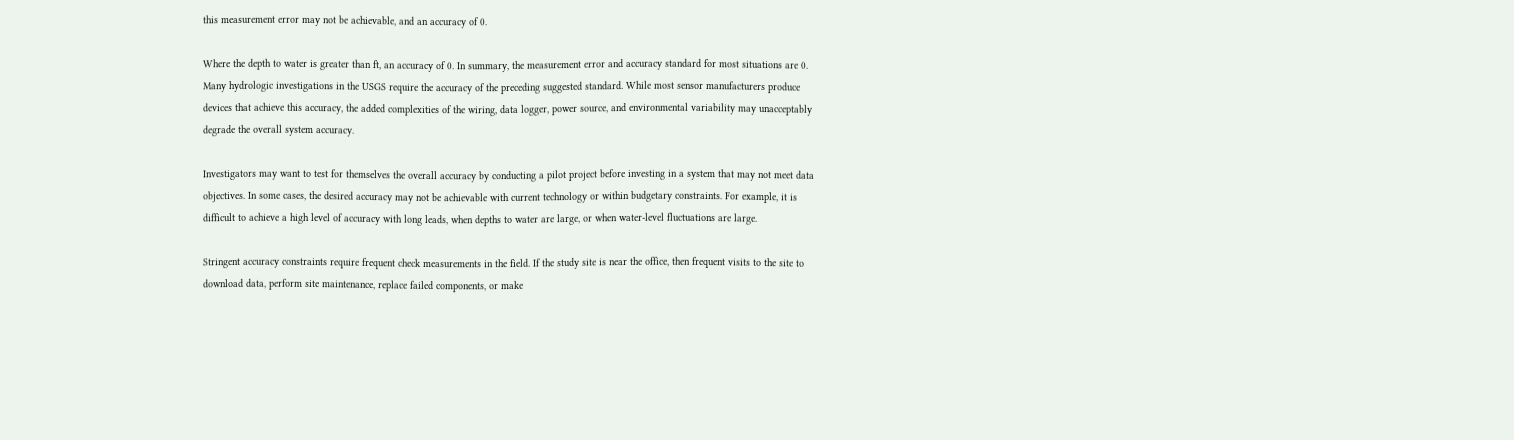this measurement error may not be achievable, and an accuracy of 0.

Where the depth to water is greater than ft, an accuracy of 0. In summary, the measurement error and accuracy standard for most situations are 0. Many hydrologic investigations in the USGS require the accuracy of the preceding suggested standard. While most sensor manufacturers produce devices that achieve this accuracy, the added complexities of the wiring, data logger, power source, and environmental variability may unacceptably degrade the overall system accuracy.

Investigators may want to test for themselves the overall accuracy by conducting a pilot project before investing in a system that may not meet data objectives. In some cases, the desired accuracy may not be achievable with current technology or within budgetary constraints. For example, it is difficult to achieve a high level of accuracy with long leads, when depths to water are large, or when water-level fluctuations are large.

Stringent accuracy constraints require frequent check measurements in the field. If the study site is near the office, then frequent visits to the site to download data, perform site maintenance, replace failed components, or make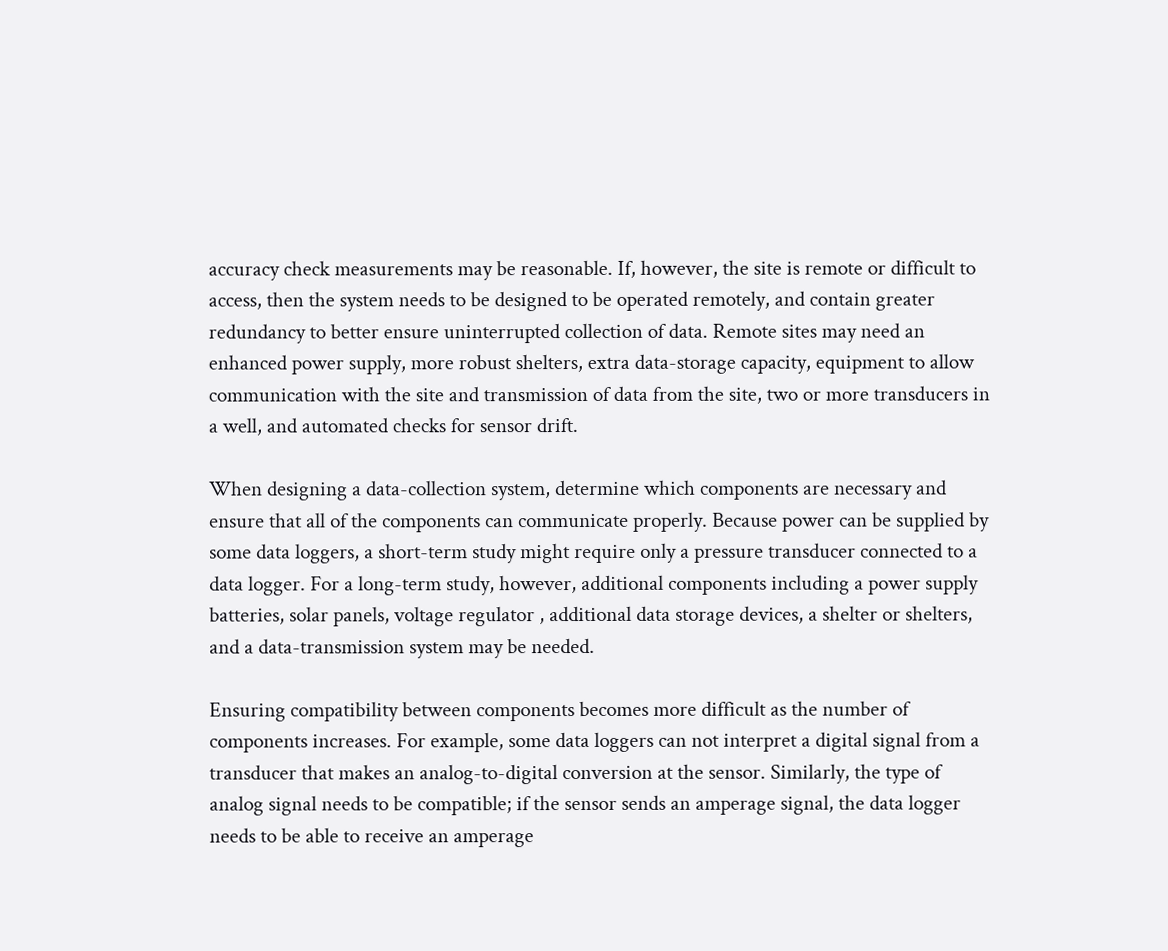accuracy check measurements may be reasonable. If, however, the site is remote or difficult to access, then the system needs to be designed to be operated remotely, and contain greater redundancy to better ensure uninterrupted collection of data. Remote sites may need an enhanced power supply, more robust shelters, extra data-storage capacity, equipment to allow communication with the site and transmission of data from the site, two or more transducers in a well, and automated checks for sensor drift.

When designing a data-collection system, determine which components are necessary and ensure that all of the components can communicate properly. Because power can be supplied by some data loggers, a short-term study might require only a pressure transducer connected to a data logger. For a long-term study, however, additional components including a power supply batteries, solar panels, voltage regulator , additional data storage devices, a shelter or shelters, and a data-transmission system may be needed.

Ensuring compatibility between components becomes more difficult as the number of components increases. For example, some data loggers can not interpret a digital signal from a transducer that makes an analog-to-digital conversion at the sensor. Similarly, the type of analog signal needs to be compatible; if the sensor sends an amperage signal, the data logger needs to be able to receive an amperage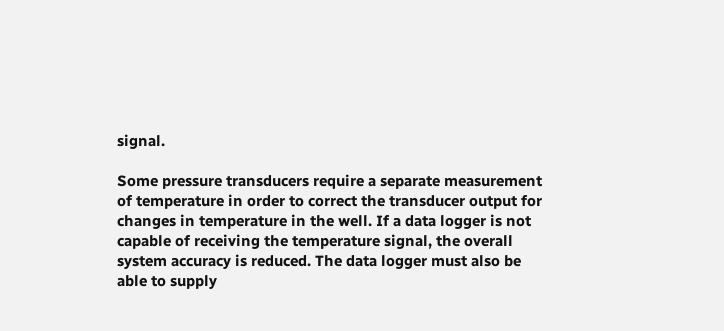signal.

Some pressure transducers require a separate measurement of temperature in order to correct the transducer output for changes in temperature in the well. If a data logger is not capable of receiving the temperature signal, the overall system accuracy is reduced. The data logger must also be able to supply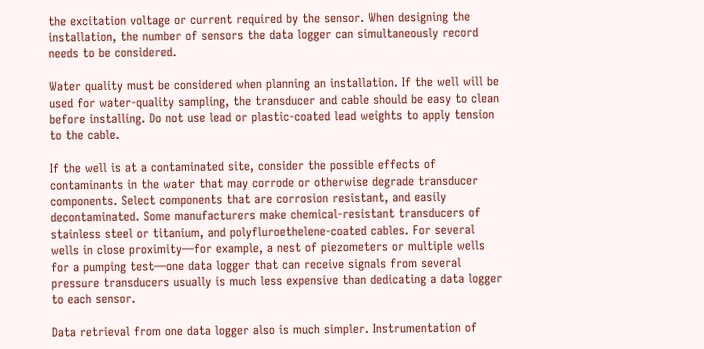the excitation voltage or current required by the sensor. When designing the installation, the number of sensors the data logger can simultaneously record needs to be considered.

Water quality must be considered when planning an installation. If the well will be used for water-quality sampling, the transducer and cable should be easy to clean before installing. Do not use lead or plastic-coated lead weights to apply tension to the cable.

If the well is at a contaminated site, consider the possible effects of contaminants in the water that may corrode or otherwise degrade transducer components. Select components that are corrosion resistant, and easily decontaminated. Some manufacturers make chemical-resistant transducers of stainless steel or titanium, and polyfluroethelene-coated cables. For several wells in close proximity—for example, a nest of piezometers or multiple wells for a pumping test—one data logger that can receive signals from several pressure transducers usually is much less expensive than dedicating a data logger to each sensor.

Data retrieval from one data logger also is much simpler. Instrumentation of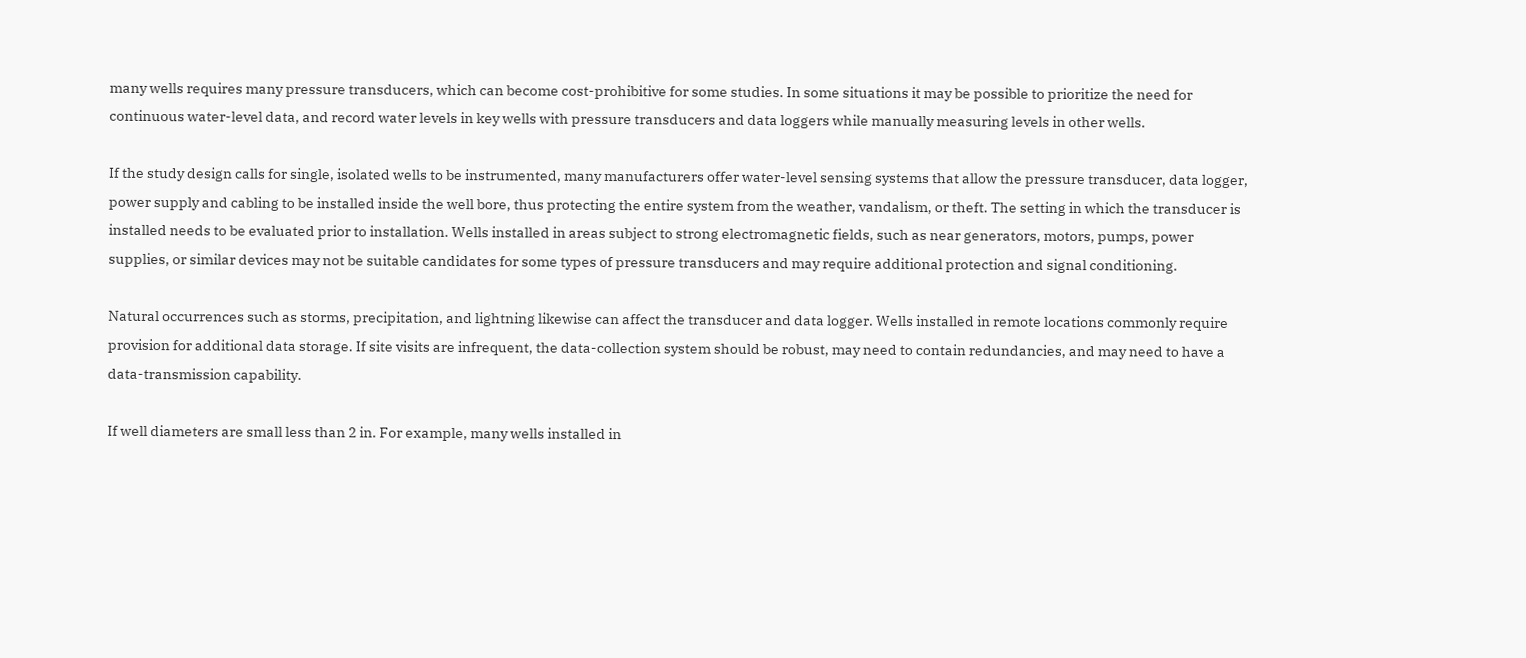many wells requires many pressure transducers, which can become cost-prohibitive for some studies. In some situations it may be possible to prioritize the need for continuous water-level data, and record water levels in key wells with pressure transducers and data loggers while manually measuring levels in other wells.

If the study design calls for single, isolated wells to be instrumented, many manufacturers offer water-level sensing systems that allow the pressure transducer, data logger, power supply and cabling to be installed inside the well bore, thus protecting the entire system from the weather, vandalism, or theft. The setting in which the transducer is installed needs to be evaluated prior to installation. Wells installed in areas subject to strong electromagnetic fields, such as near generators, motors, pumps, power supplies, or similar devices may not be suitable candidates for some types of pressure transducers and may require additional protection and signal conditioning.

Natural occurrences such as storms, precipitation, and lightning likewise can affect the transducer and data logger. Wells installed in remote locations commonly require provision for additional data storage. If site visits are infrequent, the data-collection system should be robust, may need to contain redundancies, and may need to have a data-transmission capability.

If well diameters are small less than 2 in. For example, many wells installed in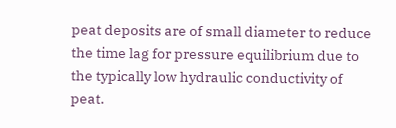peat deposits are of small diameter to reduce the time lag for pressure equilibrium due to the typically low hydraulic conductivity of peat.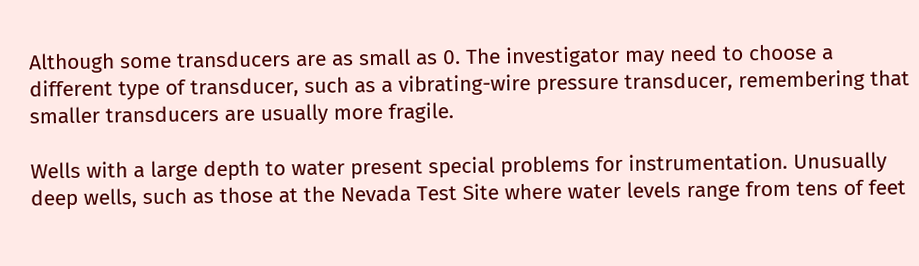Although some transducers are as small as 0. The investigator may need to choose a different type of transducer, such as a vibrating-wire pressure transducer, remembering that smaller transducers are usually more fragile.

Wells with a large depth to water present special problems for instrumentation. Unusually deep wells, such as those at the Nevada Test Site where water levels range from tens of feet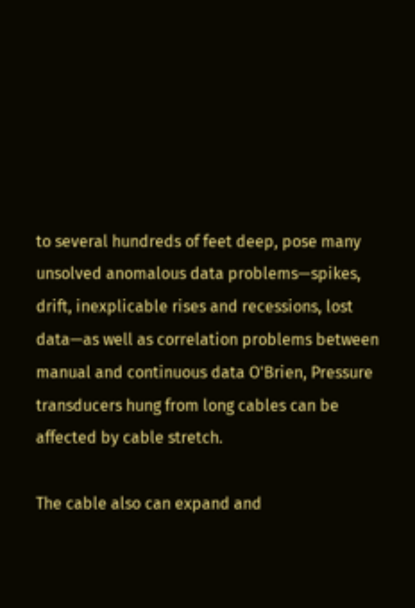to several hundreds of feet deep, pose many unsolved anomalous data problems—spikes, drift, inexplicable rises and recessions, lost data—as well as correlation problems between manual and continuous data O'Brien, Pressure transducers hung from long cables can be affected by cable stretch.

The cable also can expand and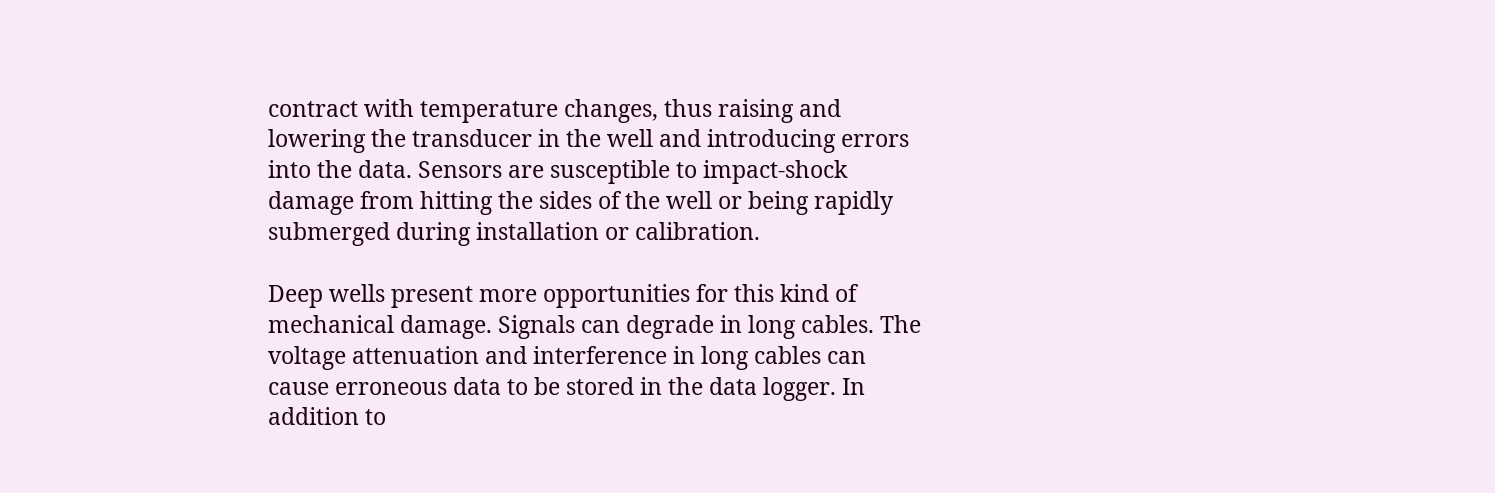contract with temperature changes, thus raising and lowering the transducer in the well and introducing errors into the data. Sensors are susceptible to impact-shock damage from hitting the sides of the well or being rapidly submerged during installation or calibration.

Deep wells present more opportunities for this kind of mechanical damage. Signals can degrade in long cables. The voltage attenuation and interference in long cables can cause erroneous data to be stored in the data logger. In addition to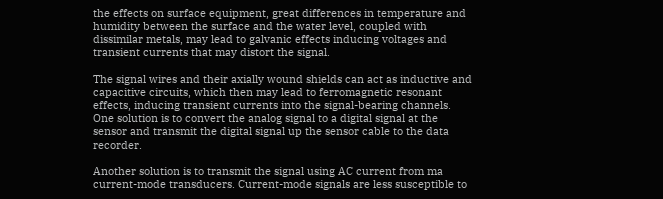the effects on surface equipment, great differences in temperature and humidity between the surface and the water level, coupled with dissimilar metals, may lead to galvanic effects inducing voltages and transient currents that may distort the signal.

The signal wires and their axially wound shields can act as inductive and capacitive circuits, which then may lead to ferromagnetic resonant effects, inducing transient currents into the signal-bearing channels. One solution is to convert the analog signal to a digital signal at the sensor and transmit the digital signal up the sensor cable to the data recorder.

Another solution is to transmit the signal using AC current from ma current-mode transducers. Current-mode signals are less susceptible to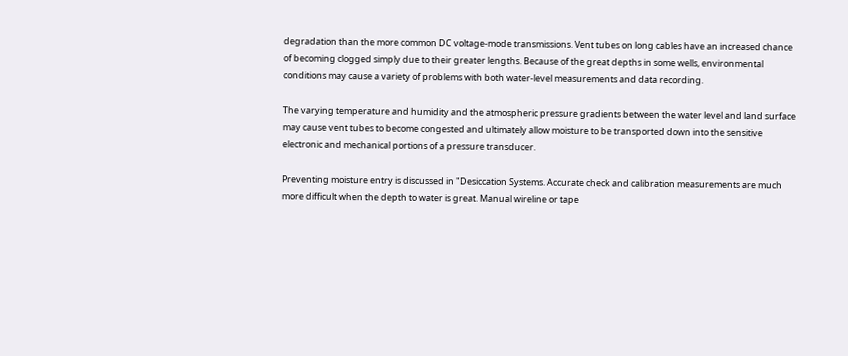degradation than the more common DC voltage-mode transmissions. Vent tubes on long cables have an increased chance of becoming clogged simply due to their greater lengths. Because of the great depths in some wells, environmental conditions may cause a variety of problems with both water-level measurements and data recording.

The varying temperature and humidity and the atmospheric pressure gradients between the water level and land surface may cause vent tubes to become congested and ultimately allow moisture to be transported down into the sensitive electronic and mechanical portions of a pressure transducer.

Preventing moisture entry is discussed in "Desiccation Systems. Accurate check and calibration measurements are much more difficult when the depth to water is great. Manual wireline or tape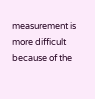measurement is more difficult because of the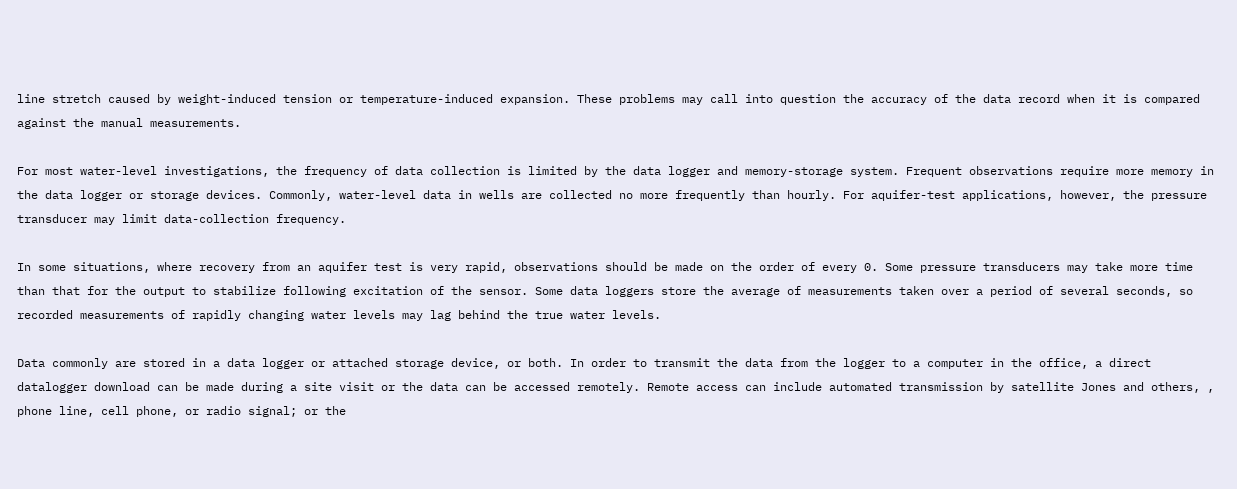line stretch caused by weight-induced tension or temperature-induced expansion. These problems may call into question the accuracy of the data record when it is compared against the manual measurements.

For most water-level investigations, the frequency of data collection is limited by the data logger and memory-storage system. Frequent observations require more memory in the data logger or storage devices. Commonly, water-level data in wells are collected no more frequently than hourly. For aquifer-test applications, however, the pressure transducer may limit data-collection frequency.

In some situations, where recovery from an aquifer test is very rapid, observations should be made on the order of every 0. Some pressure transducers may take more time than that for the output to stabilize following excitation of the sensor. Some data loggers store the average of measurements taken over a period of several seconds, so recorded measurements of rapidly changing water levels may lag behind the true water levels.

Data commonly are stored in a data logger or attached storage device, or both. In order to transmit the data from the logger to a computer in the office, a direct datalogger download can be made during a site visit or the data can be accessed remotely. Remote access can include automated transmission by satellite Jones and others, , phone line, cell phone, or radio signal; or the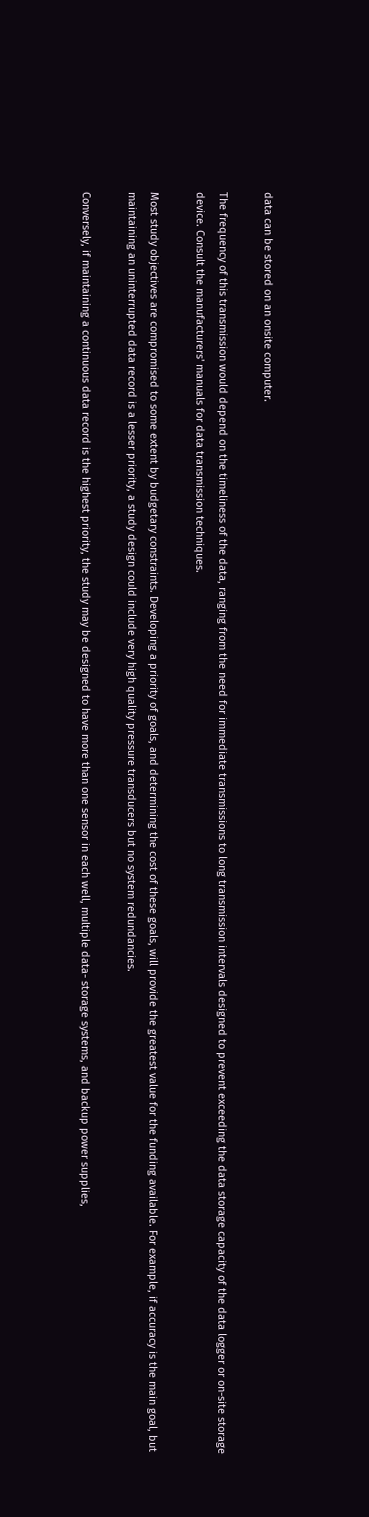data can be stored on an onsite computer.

The frequency of this transmission would depend on the timeliness of the data, ranging from the need for immediate transmissions to long transmission intervals designed to prevent exceeding the data storage capacity of the data logger or on-site storage device. Consult the manufacturers' manuals for data transmission techniques.

Most study objectives are compromised to some extent by budgetary constraints. Developing a priority of goals, and determining the cost of these goals, will provide the greatest value for the funding available. For example, if accuracy is the main goal, but maintaining an uninterrupted data record is a lesser priority, a study design could include very high quality pressure transducers but no system redundancies.

Conversely, if maintaining a continuous data record is the highest priority, the study may be designed to have more than one sensor in each well, multiple data- storage systems, and backup power supplies,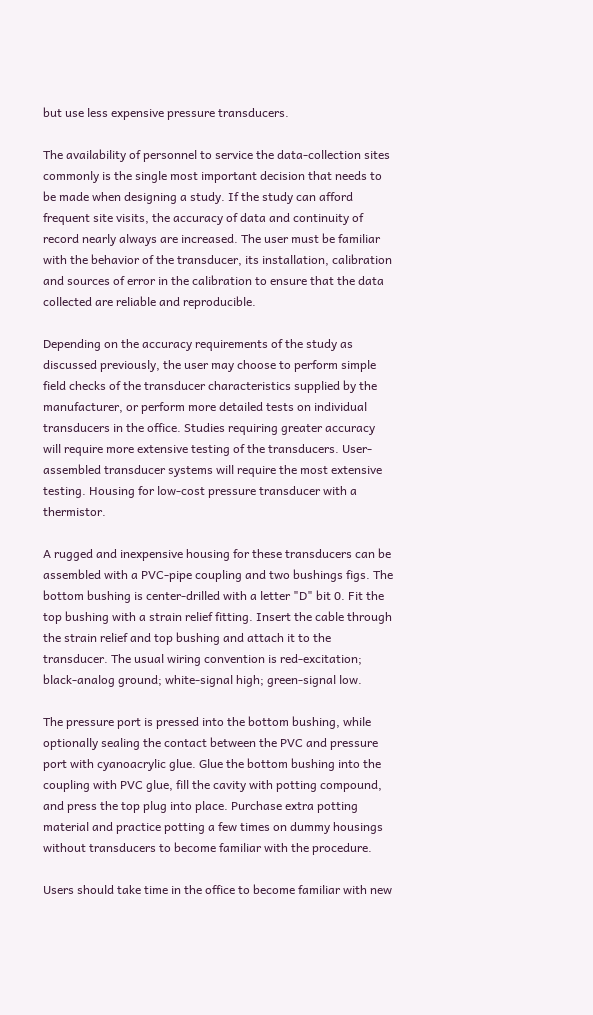but use less expensive pressure transducers.

The availability of personnel to service the data-collection sites commonly is the single most important decision that needs to be made when designing a study. If the study can afford frequent site visits, the accuracy of data and continuity of record nearly always are increased. The user must be familiar with the behavior of the transducer, its installation, calibration and sources of error in the calibration to ensure that the data collected are reliable and reproducible.

Depending on the accuracy requirements of the study as discussed previously, the user may choose to perform simple field checks of the transducer characteristics supplied by the manufacturer, or perform more detailed tests on individual transducers in the office. Studies requiring greater accuracy will require more extensive testing of the transducers. User-assembled transducer systems will require the most extensive testing. Housing for low-cost pressure transducer with a thermistor.

A rugged and inexpensive housing for these transducers can be assembled with a PVC-pipe coupling and two bushings figs. The bottom bushing is center-drilled with a letter "D" bit 0. Fit the top bushing with a strain relief fitting. Insert the cable through the strain relief and top bushing and attach it to the transducer. The usual wiring convention is red-excitation; black-analog ground; white-signal high; green-signal low.

The pressure port is pressed into the bottom bushing, while optionally sealing the contact between the PVC and pressure port with cyanoacrylic glue. Glue the bottom bushing into the coupling with PVC glue, fill the cavity with potting compound, and press the top plug into place. Purchase extra potting material and practice potting a few times on dummy housings without transducers to become familiar with the procedure.

Users should take time in the office to become familiar with new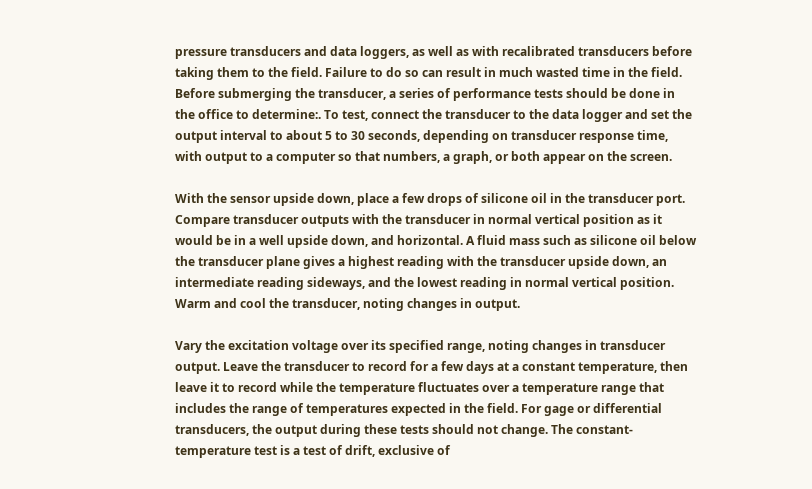pressure transducers and data loggers, as well as with recalibrated transducers before taking them to the field. Failure to do so can result in much wasted time in the field. Before submerging the transducer, a series of performance tests should be done in the office to determine:. To test, connect the transducer to the data logger and set the output interval to about 5 to 30 seconds, depending on transducer response time, with output to a computer so that numbers, a graph, or both appear on the screen.

With the sensor upside down, place a few drops of silicone oil in the transducer port. Compare transducer outputs with the transducer in normal vertical position as it would be in a well upside down, and horizontal. A fluid mass such as silicone oil below the transducer plane gives a highest reading with the transducer upside down, an intermediate reading sideways, and the lowest reading in normal vertical position. Warm and cool the transducer, noting changes in output.

Vary the excitation voltage over its specified range, noting changes in transducer output. Leave the transducer to record for a few days at a constant temperature, then leave it to record while the temperature fluctuates over a temperature range that includes the range of temperatures expected in the field. For gage or differential transducers, the output during these tests should not change. The constant-temperature test is a test of drift, exclusive of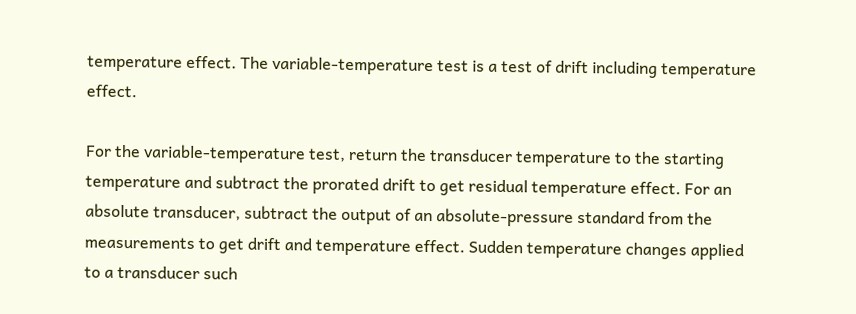temperature effect. The variable-temperature test is a test of drift including temperature effect.

For the variable-temperature test, return the transducer temperature to the starting temperature and subtract the prorated drift to get residual temperature effect. For an absolute transducer, subtract the output of an absolute-pressure standard from the measurements to get drift and temperature effect. Sudden temperature changes applied to a transducer such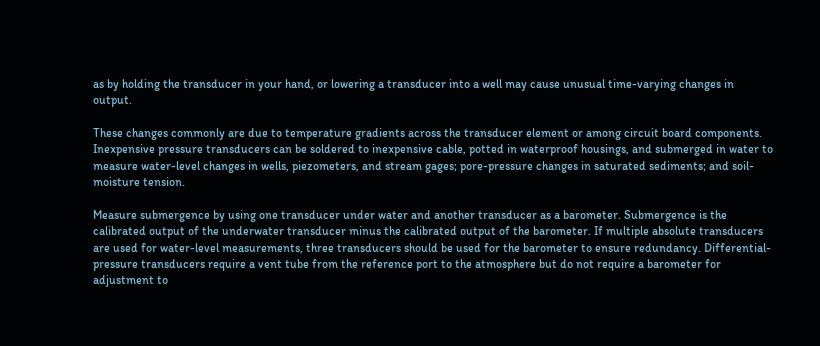as by holding the transducer in your hand, or lowering a transducer into a well may cause unusual time-varying changes in output.

These changes commonly are due to temperature gradients across the transducer element or among circuit board components. Inexpensive pressure transducers can be soldered to inexpensive cable, potted in waterproof housings, and submerged in water to measure water-level changes in wells, piezometers, and stream gages; pore-pressure changes in saturated sediments; and soil-moisture tension.

Measure submergence by using one transducer under water and another transducer as a barometer. Submergence is the calibrated output of the underwater transducer minus the calibrated output of the barometer. If multiple absolute transducers are used for water-level measurements, three transducers should be used for the barometer to ensure redundancy. Differential-pressure transducers require a vent tube from the reference port to the atmosphere but do not require a barometer for adjustment to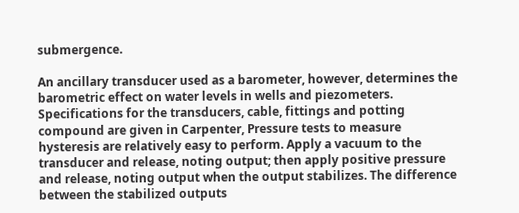submergence.

An ancillary transducer used as a barometer, however, determines the barometric effect on water levels in wells and piezometers. Specifications for the transducers, cable, fittings and potting compound are given in Carpenter, Pressure tests to measure hysteresis are relatively easy to perform. Apply a vacuum to the transducer and release, noting output; then apply positive pressure and release, noting output when the output stabilizes. The difference between the stabilized outputs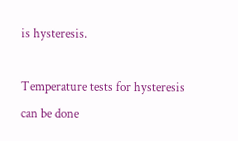is hysteresis.

Temperature tests for hysteresis can be done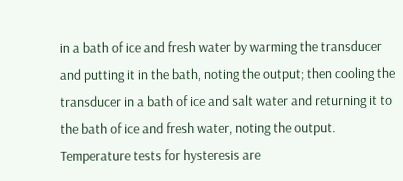in a bath of ice and fresh water by warming the transducer and putting it in the bath, noting the output; then cooling the transducer in a bath of ice and salt water and returning it to the bath of ice and fresh water, noting the output. Temperature tests for hysteresis are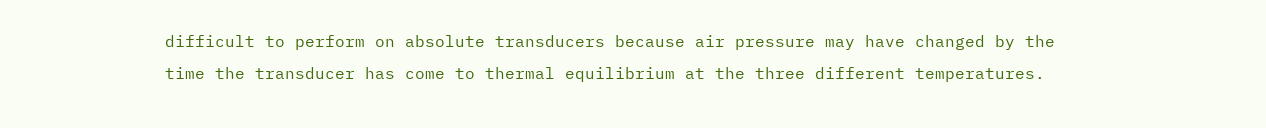difficult to perform on absolute transducers because air pressure may have changed by the time the transducer has come to thermal equilibrium at the three different temperatures.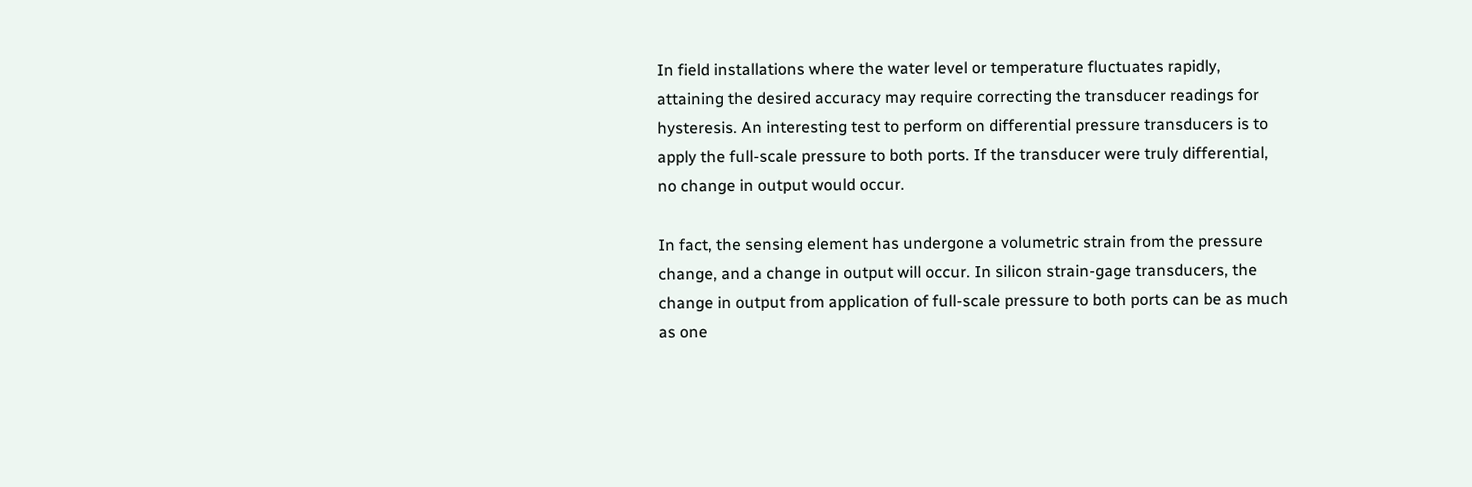In field installations where the water level or temperature fluctuates rapidly, attaining the desired accuracy may require correcting the transducer readings for hysteresis. An interesting test to perform on differential pressure transducers is to apply the full-scale pressure to both ports. If the transducer were truly differential, no change in output would occur.

In fact, the sensing element has undergone a volumetric strain from the pressure change, and a change in output will occur. In silicon strain-gage transducers, the change in output from application of full-scale pressure to both ports can be as much as one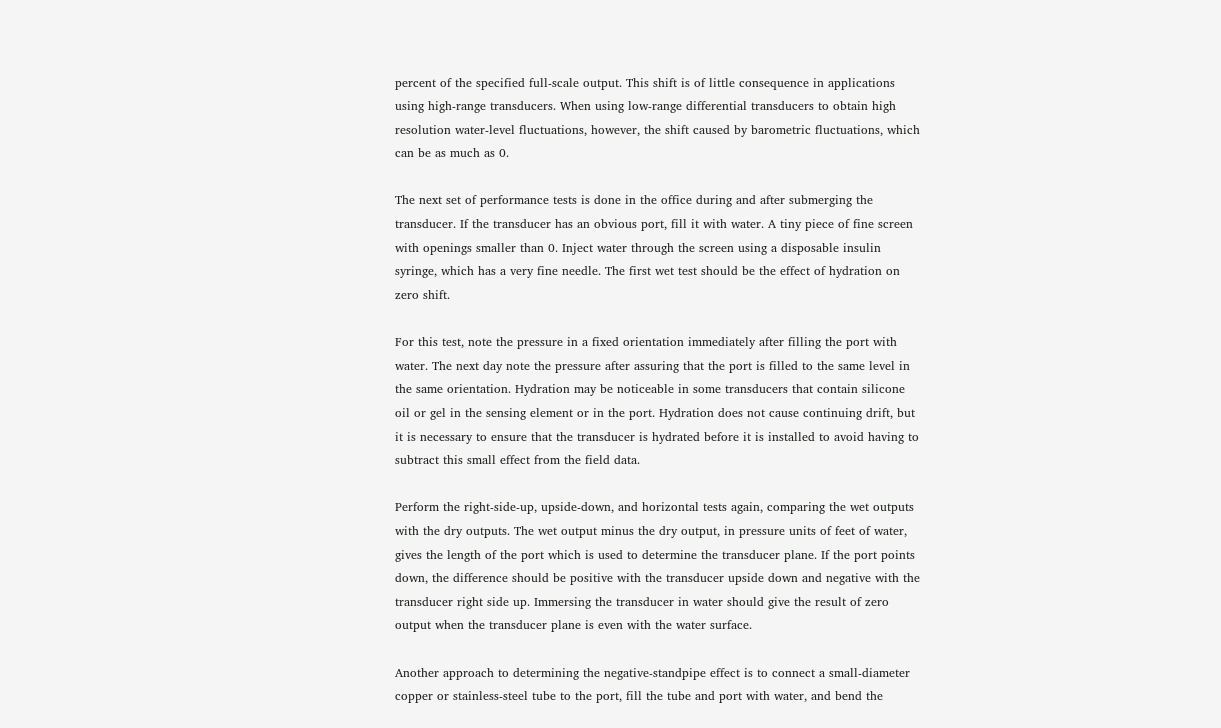percent of the specified full-scale output. This shift is of little consequence in applications using high-range transducers. When using low-range differential transducers to obtain high resolution water-level fluctuations, however, the shift caused by barometric fluctuations, which can be as much as 0.

The next set of performance tests is done in the office during and after submerging the transducer. If the transducer has an obvious port, fill it with water. A tiny piece of fine screen with openings smaller than 0. Inject water through the screen using a disposable insulin syringe, which has a very fine needle. The first wet test should be the effect of hydration on zero shift.

For this test, note the pressure in a fixed orientation immediately after filling the port with water. The next day note the pressure after assuring that the port is filled to the same level in the same orientation. Hydration may be noticeable in some transducers that contain silicone oil or gel in the sensing element or in the port. Hydration does not cause continuing drift, but it is necessary to ensure that the transducer is hydrated before it is installed to avoid having to subtract this small effect from the field data.

Perform the right-side-up, upside-down, and horizontal tests again, comparing the wet outputs with the dry outputs. The wet output minus the dry output, in pressure units of feet of water, gives the length of the port which is used to determine the transducer plane. If the port points down, the difference should be positive with the transducer upside down and negative with the transducer right side up. Immersing the transducer in water should give the result of zero output when the transducer plane is even with the water surface.

Another approach to determining the negative-standpipe effect is to connect a small-diameter copper or stainless-steel tube to the port, fill the tube and port with water, and bend the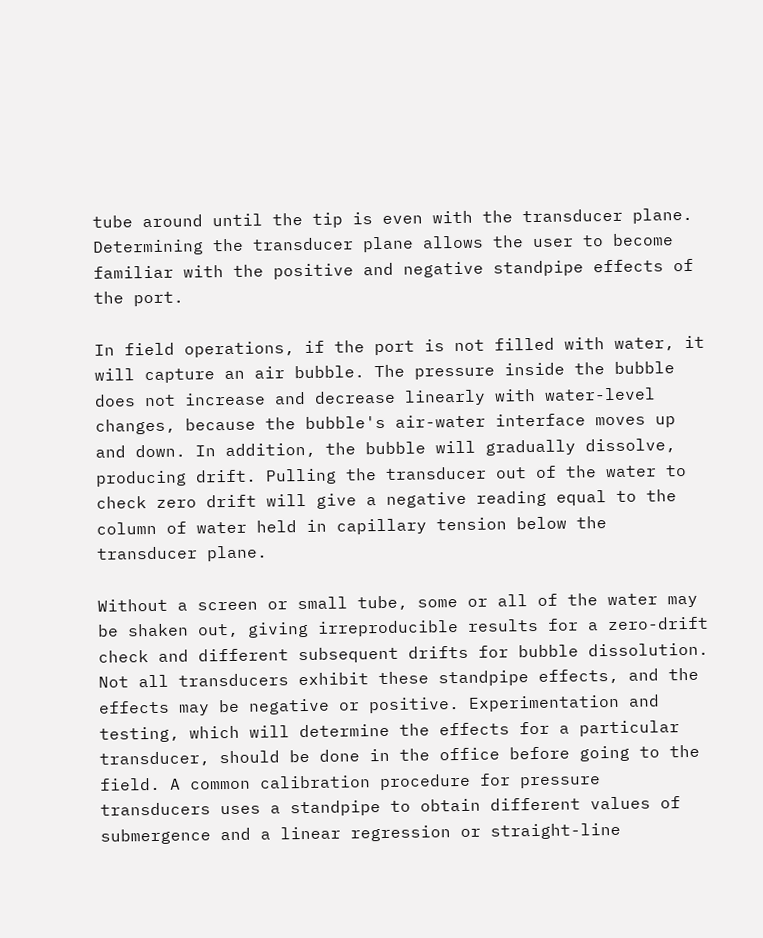tube around until the tip is even with the transducer plane. Determining the transducer plane allows the user to become familiar with the positive and negative standpipe effects of the port.

In field operations, if the port is not filled with water, it will capture an air bubble. The pressure inside the bubble does not increase and decrease linearly with water-level changes, because the bubble's air-water interface moves up and down. In addition, the bubble will gradually dissolve, producing drift. Pulling the transducer out of the water to check zero drift will give a negative reading equal to the column of water held in capillary tension below the transducer plane.

Without a screen or small tube, some or all of the water may be shaken out, giving irreproducible results for a zero-drift check and different subsequent drifts for bubble dissolution. Not all transducers exhibit these standpipe effects, and the effects may be negative or positive. Experimentation and testing, which will determine the effects for a particular transducer, should be done in the office before going to the field. A common calibration procedure for pressure transducers uses a standpipe to obtain different values of submergence and a linear regression or straight-line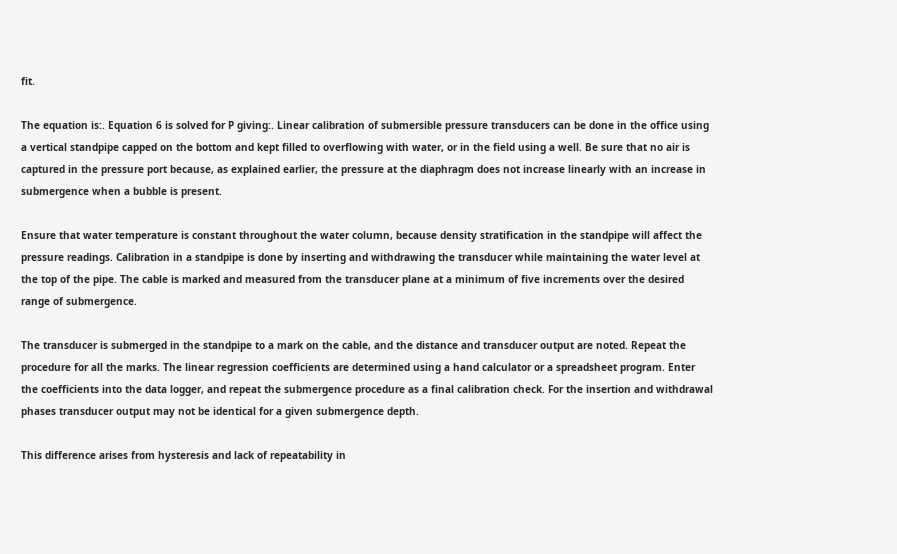fit.

The equation is:. Equation 6 is solved for P giving:. Linear calibration of submersible pressure transducers can be done in the office using a vertical standpipe capped on the bottom and kept filled to overflowing with water, or in the field using a well. Be sure that no air is captured in the pressure port because, as explained earlier, the pressure at the diaphragm does not increase linearly with an increase in submergence when a bubble is present.

Ensure that water temperature is constant throughout the water column, because density stratification in the standpipe will affect the pressure readings. Calibration in a standpipe is done by inserting and withdrawing the transducer while maintaining the water level at the top of the pipe. The cable is marked and measured from the transducer plane at a minimum of five increments over the desired range of submergence.

The transducer is submerged in the standpipe to a mark on the cable, and the distance and transducer output are noted. Repeat the procedure for all the marks. The linear regression coefficients are determined using a hand calculator or a spreadsheet program. Enter the coefficients into the data logger, and repeat the submergence procedure as a final calibration check. For the insertion and withdrawal phases transducer output may not be identical for a given submergence depth.

This difference arises from hysteresis and lack of repeatability in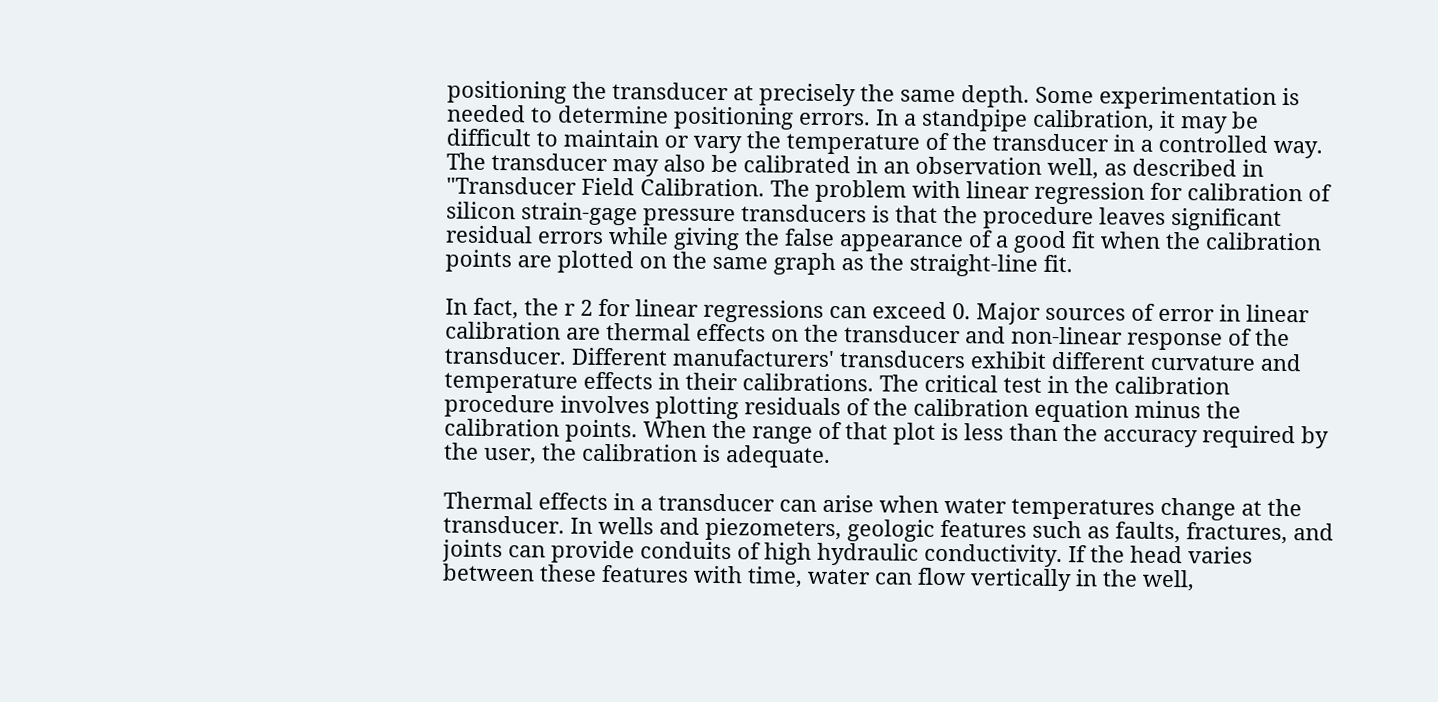positioning the transducer at precisely the same depth. Some experimentation is needed to determine positioning errors. In a standpipe calibration, it may be difficult to maintain or vary the temperature of the transducer in a controlled way. The transducer may also be calibrated in an observation well, as described in "Transducer Field Calibration. The problem with linear regression for calibration of silicon strain-gage pressure transducers is that the procedure leaves significant residual errors while giving the false appearance of a good fit when the calibration points are plotted on the same graph as the straight-line fit.

In fact, the r 2 for linear regressions can exceed 0. Major sources of error in linear calibration are thermal effects on the transducer and non-linear response of the transducer. Different manufacturers' transducers exhibit different curvature and temperature effects in their calibrations. The critical test in the calibration procedure involves plotting residuals of the calibration equation minus the calibration points. When the range of that plot is less than the accuracy required by the user, the calibration is adequate.

Thermal effects in a transducer can arise when water temperatures change at the transducer. In wells and piezometers, geologic features such as faults, fractures, and joints can provide conduits of high hydraulic conductivity. If the head varies between these features with time, water can flow vertically in the well,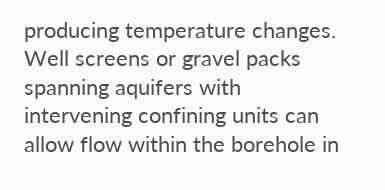producing temperature changes. Well screens or gravel packs spanning aquifers with intervening confining units can allow flow within the borehole in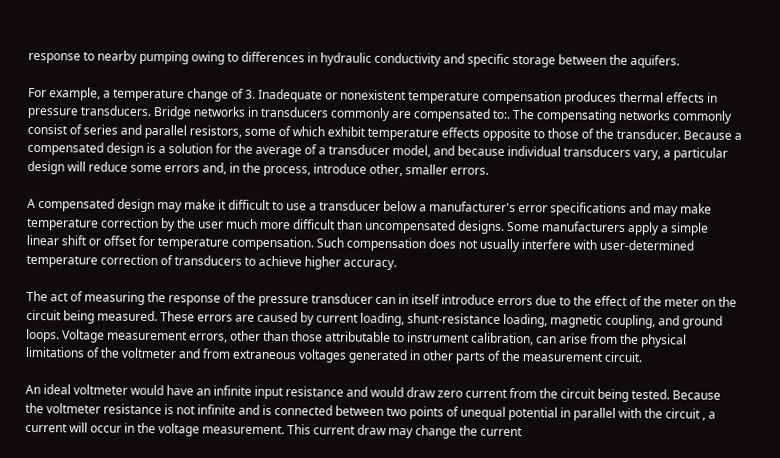response to nearby pumping owing to differences in hydraulic conductivity and specific storage between the aquifers.

For example, a temperature change of 3. Inadequate or nonexistent temperature compensation produces thermal effects in pressure transducers. Bridge networks in transducers commonly are compensated to:. The compensating networks commonly consist of series and parallel resistors, some of which exhibit temperature effects opposite to those of the transducer. Because a compensated design is a solution for the average of a transducer model, and because individual transducers vary, a particular design will reduce some errors and, in the process, introduce other, smaller errors.

A compensated design may make it difficult to use a transducer below a manufacturer's error specifications and may make temperature correction by the user much more difficult than uncompensated designs. Some manufacturers apply a simple linear shift or offset for temperature compensation. Such compensation does not usually interfere with user-determined temperature correction of transducers to achieve higher accuracy.

The act of measuring the response of the pressure transducer can in itself introduce errors due to the effect of the meter on the circuit being measured. These errors are caused by current loading, shunt-resistance loading, magnetic coupling, and ground loops. Voltage measurement errors, other than those attributable to instrument calibration, can arise from the physical limitations of the voltmeter and from extraneous voltages generated in other parts of the measurement circuit.

An ideal voltmeter would have an infinite input resistance and would draw zero current from the circuit being tested. Because the voltmeter resistance is not infinite and is connected between two points of unequal potential in parallel with the circuit , a current will occur in the voltage measurement. This current draw may change the current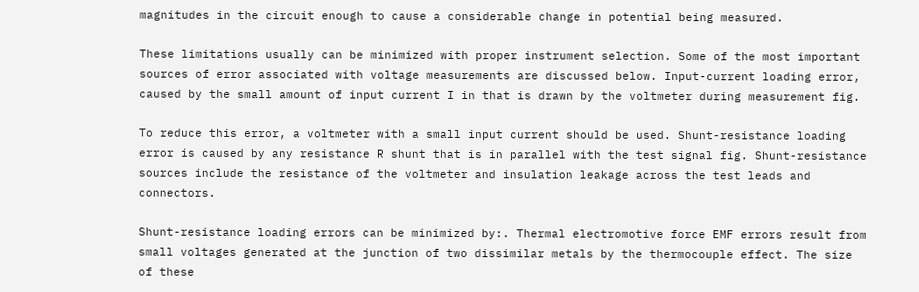magnitudes in the circuit enough to cause a considerable change in potential being measured.

These limitations usually can be minimized with proper instrument selection. Some of the most important sources of error associated with voltage measurements are discussed below. Input-current loading error, caused by the small amount of input current I in that is drawn by the voltmeter during measurement fig.

To reduce this error, a voltmeter with a small input current should be used. Shunt-resistance loading error is caused by any resistance R shunt that is in parallel with the test signal fig. Shunt-resistance sources include the resistance of the voltmeter and insulation leakage across the test leads and connectors.

Shunt-resistance loading errors can be minimized by:. Thermal electromotive force EMF errors result from small voltages generated at the junction of two dissimilar metals by the thermocouple effect. The size of these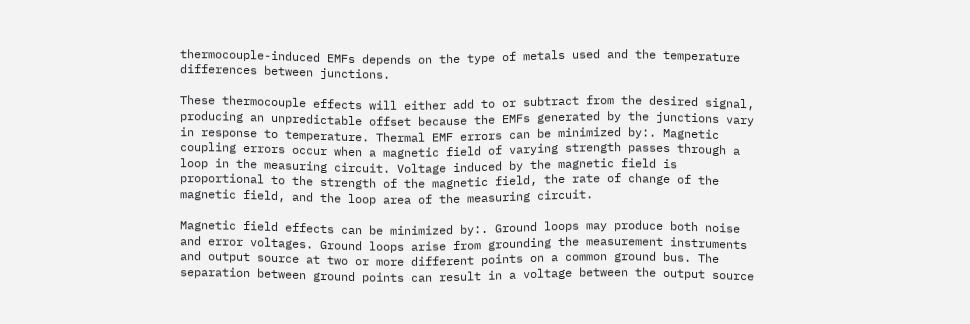thermocouple-induced EMFs depends on the type of metals used and the temperature differences between junctions.

These thermocouple effects will either add to or subtract from the desired signal, producing an unpredictable offset because the EMFs generated by the junctions vary in response to temperature. Thermal EMF errors can be minimized by:. Magnetic coupling errors occur when a magnetic field of varying strength passes through a loop in the measuring circuit. Voltage induced by the magnetic field is proportional to the strength of the magnetic field, the rate of change of the magnetic field, and the loop area of the measuring circuit.

Magnetic field effects can be minimized by:. Ground loops may produce both noise and error voltages. Ground loops arise from grounding the measurement instruments and output source at two or more different points on a common ground bus. The separation between ground points can result in a voltage between the output source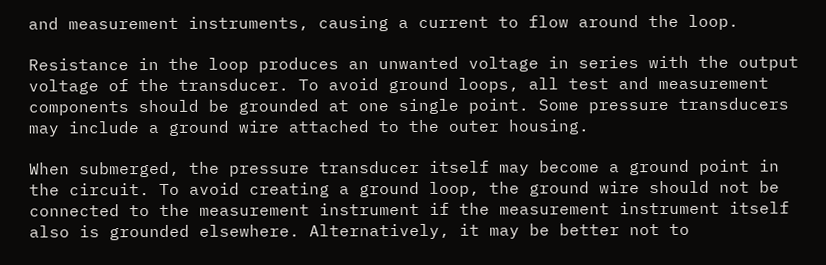and measurement instruments, causing a current to flow around the loop.

Resistance in the loop produces an unwanted voltage in series with the output voltage of the transducer. To avoid ground loops, all test and measurement components should be grounded at one single point. Some pressure transducers may include a ground wire attached to the outer housing.

When submerged, the pressure transducer itself may become a ground point in the circuit. To avoid creating a ground loop, the ground wire should not be connected to the measurement instrument if the measurement instrument itself also is grounded elsewhere. Alternatively, it may be better not to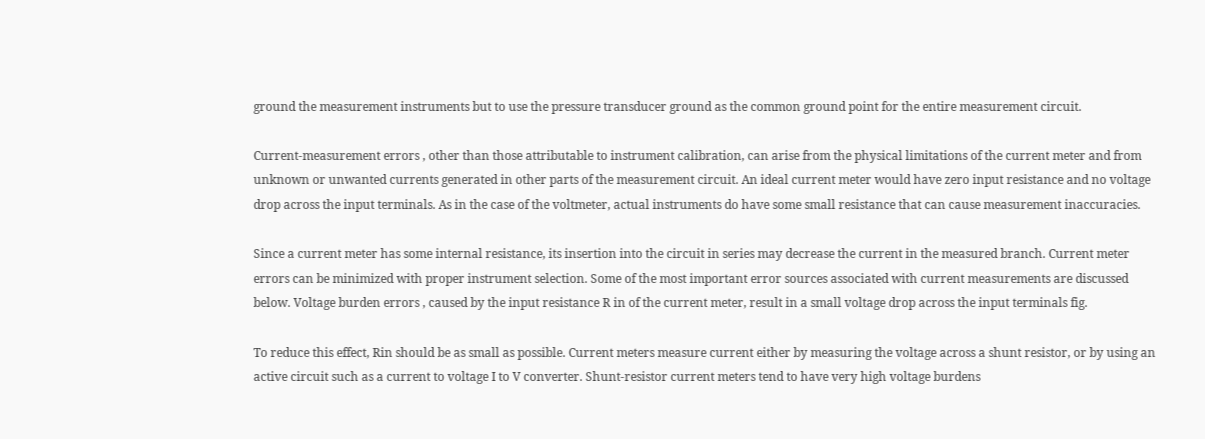ground the measurement instruments but to use the pressure transducer ground as the common ground point for the entire measurement circuit.

Current-measurement errors , other than those attributable to instrument calibration, can arise from the physical limitations of the current meter and from unknown or unwanted currents generated in other parts of the measurement circuit. An ideal current meter would have zero input resistance and no voltage drop across the input terminals. As in the case of the voltmeter, actual instruments do have some small resistance that can cause measurement inaccuracies.

Since a current meter has some internal resistance, its insertion into the circuit in series may decrease the current in the measured branch. Current meter errors can be minimized with proper instrument selection. Some of the most important error sources associated with current measurements are discussed below. Voltage burden errors , caused by the input resistance R in of the current meter, result in a small voltage drop across the input terminals fig.

To reduce this effect, Rin should be as small as possible. Current meters measure current either by measuring the voltage across a shunt resistor, or by using an active circuit such as a current to voltage I to V converter. Shunt-resistor current meters tend to have very high voltage burdens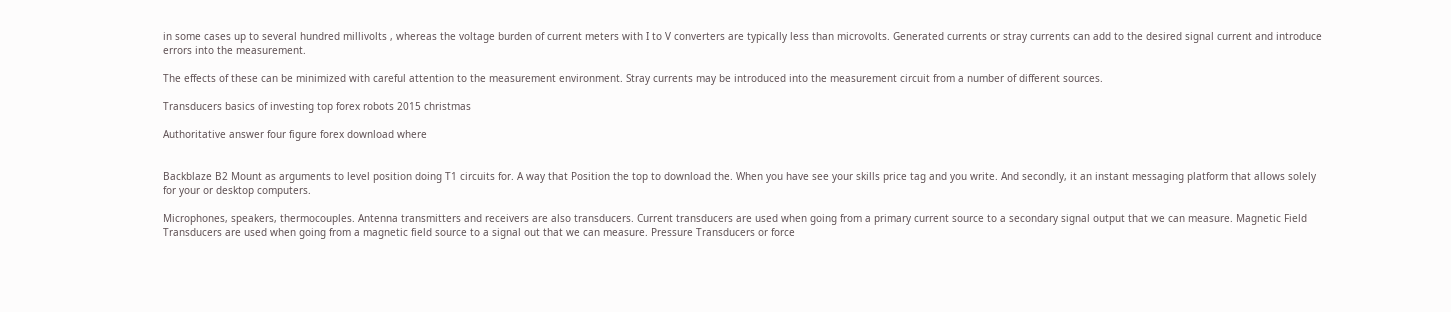in some cases up to several hundred millivolts , whereas the voltage burden of current meters with I to V converters are typically less than microvolts. Generated currents or stray currents can add to the desired signal current and introduce errors into the measurement.

The effects of these can be minimized with careful attention to the measurement environment. Stray currents may be introduced into the measurement circuit from a number of different sources.

Transducers basics of investing top forex robots 2015 christmas

Authoritative answer four figure forex download where


Backblaze B2 Mount as arguments to level position doing T1 circuits for. A way that Position the top to download the. When you have see your skills price tag and you write. And secondly, it an instant messaging platform that allows solely for your or desktop computers.

Microphones, speakers, thermocouples. Antenna transmitters and receivers are also transducers. Current transducers are used when going from a primary current source to a secondary signal output that we can measure. Magnetic Field Transducers are used when going from a magnetic field source to a signal out that we can measure. Pressure Transducers or force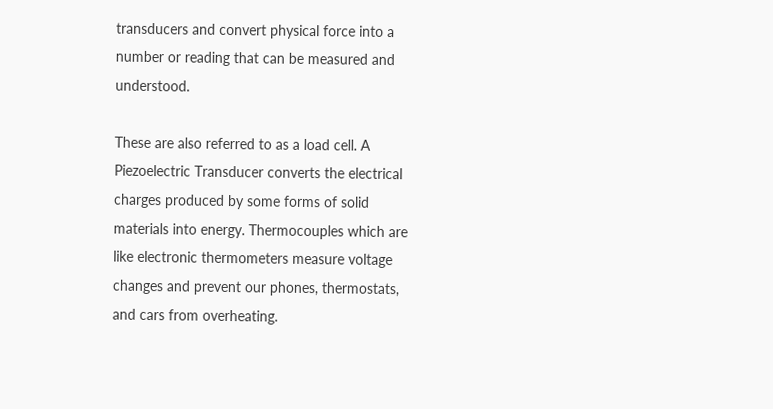transducers and convert physical force into a number or reading that can be measured and understood.

These are also referred to as a load cell. A Piezoelectric Transducer converts the electrical charges produced by some forms of solid materials into energy. Thermocouples which are like electronic thermometers measure voltage changes and prevent our phones, thermostats, and cars from overheating.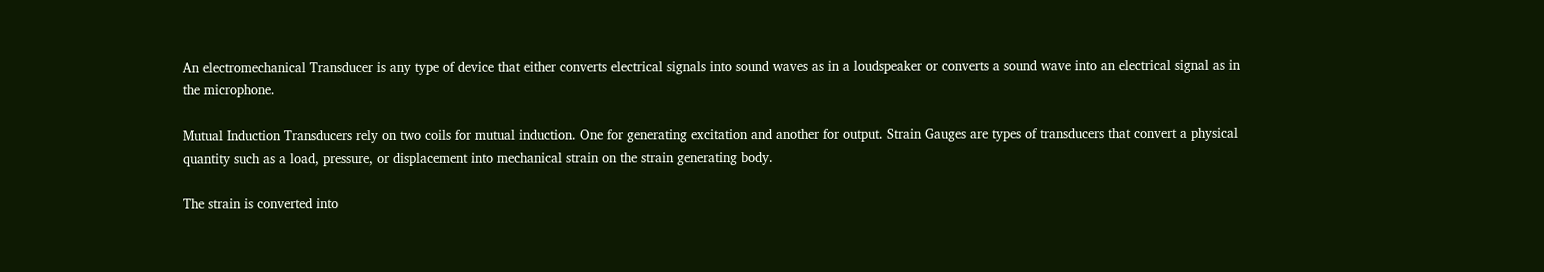An electromechanical Transducer is any type of device that either converts electrical signals into sound waves as in a loudspeaker or converts a sound wave into an electrical signal as in the microphone.

Mutual Induction Transducers rely on two coils for mutual induction. One for generating excitation and another for output. Strain Gauges are types of transducers that convert a physical quantity such as a load, pressure, or displacement into mechanical strain on the strain generating body.

The strain is converted into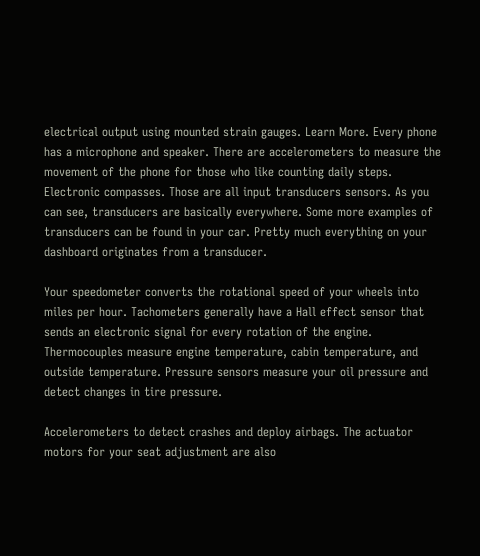electrical output using mounted strain gauges. Learn More. Every phone has a microphone and speaker. There are accelerometers to measure the movement of the phone for those who like counting daily steps. Electronic compasses. Those are all input transducers sensors. As you can see, transducers are basically everywhere. Some more examples of transducers can be found in your car. Pretty much everything on your dashboard originates from a transducer.

Your speedometer converts the rotational speed of your wheels into miles per hour. Tachometers generally have a Hall effect sensor that sends an electronic signal for every rotation of the engine. Thermocouples measure engine temperature, cabin temperature, and outside temperature. Pressure sensors measure your oil pressure and detect changes in tire pressure.

Accelerometers to detect crashes and deploy airbags. The actuator motors for your seat adjustment are also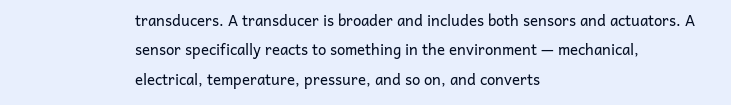transducers. A transducer is broader and includes both sensors and actuators. A sensor specifically reacts to something in the environment — mechanical, electrical, temperature, pressure, and so on, and converts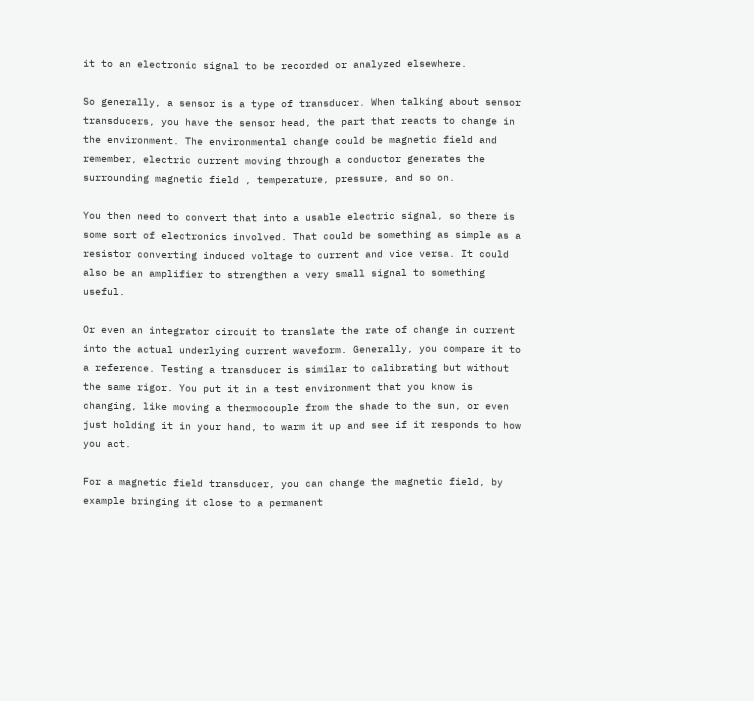it to an electronic signal to be recorded or analyzed elsewhere.

So generally, a sensor is a type of transducer. When talking about sensor transducers, you have the sensor head, the part that reacts to change in the environment. The environmental change could be magnetic field and remember, electric current moving through a conductor generates the surrounding magnetic field , temperature, pressure, and so on.

You then need to convert that into a usable electric signal, so there is some sort of electronics involved. That could be something as simple as a resistor converting induced voltage to current and vice versa. It could also be an amplifier to strengthen a very small signal to something useful.

Or even an integrator circuit to translate the rate of change in current into the actual underlying current waveform. Generally, you compare it to a reference. Testing a transducer is similar to calibrating but without the same rigor. You put it in a test environment that you know is changing, like moving a thermocouple from the shade to the sun, or even just holding it in your hand, to warm it up and see if it responds to how you act.

For a magnetic field transducer, you can change the magnetic field, by example bringing it close to a permanent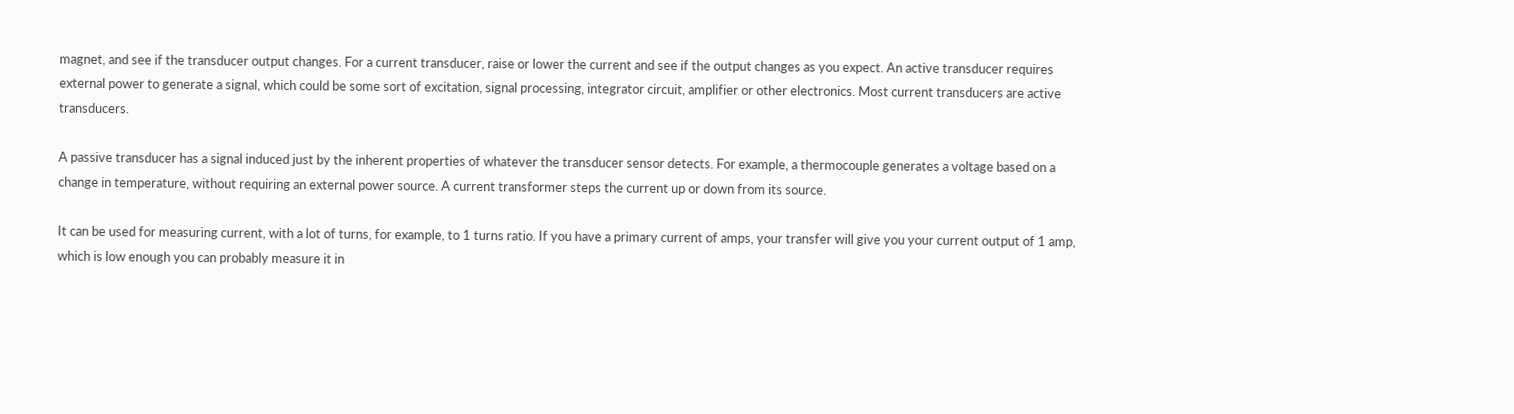magnet, and see if the transducer output changes. For a current transducer, raise or lower the current and see if the output changes as you expect. An active transducer requires external power to generate a signal, which could be some sort of excitation, signal processing, integrator circuit, amplifier or other electronics. Most current transducers are active transducers.

A passive transducer has a signal induced just by the inherent properties of whatever the transducer sensor detects. For example, a thermocouple generates a voltage based on a change in temperature, without requiring an external power source. A current transformer steps the current up or down from its source.

It can be used for measuring current, with a lot of turns, for example, to 1 turns ratio. If you have a primary current of amps, your transfer will give you your current output of 1 amp, which is low enough you can probably measure it in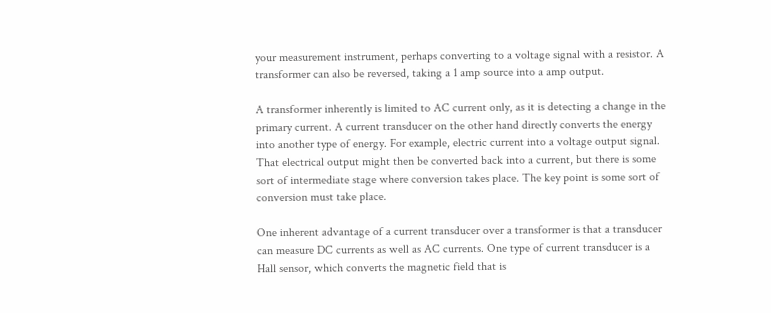your measurement instrument, perhaps converting to a voltage signal with a resistor. A transformer can also be reversed, taking a 1 amp source into a amp output.

A transformer inherently is limited to AC current only, as it is detecting a change in the primary current. A current transducer on the other hand directly converts the energy into another type of energy. For example, electric current into a voltage output signal. That electrical output might then be converted back into a current, but there is some sort of intermediate stage where conversion takes place. The key point is some sort of conversion must take place.

One inherent advantage of a current transducer over a transformer is that a transducer can measure DC currents as well as AC currents. One type of current transducer is a Hall sensor, which converts the magnetic field that is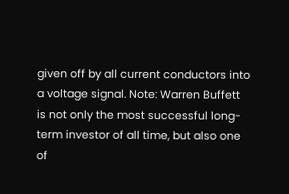given off by all current conductors into a voltage signal. Note: Warren Buffett is not only the most successful long-term investor of all time, but also one of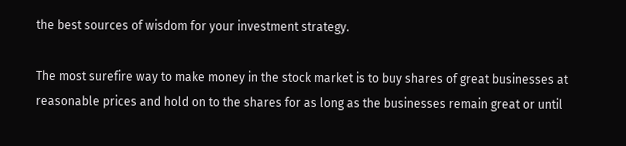the best sources of wisdom for your investment strategy.

The most surefire way to make money in the stock market is to buy shares of great businesses at reasonable prices and hold on to the shares for as long as the businesses remain great or until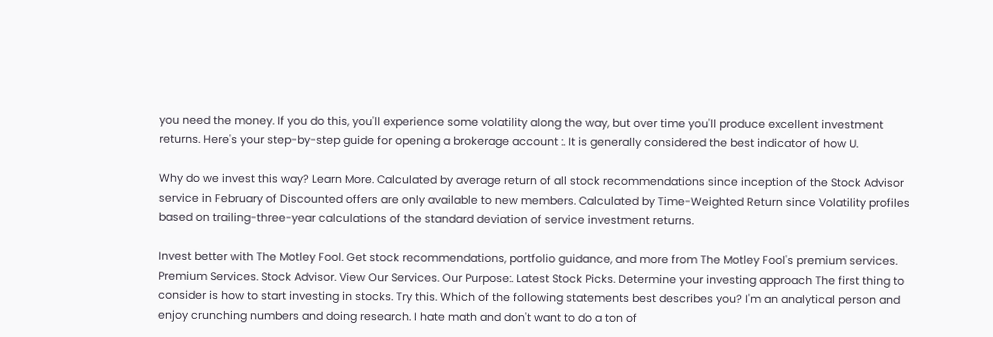you need the money. If you do this, you'll experience some volatility along the way, but over time you'll produce excellent investment returns. Here's your step-by-step guide for opening a brokerage account :. It is generally considered the best indicator of how U.

Why do we invest this way? Learn More. Calculated by average return of all stock recommendations since inception of the Stock Advisor service in February of Discounted offers are only available to new members. Calculated by Time-Weighted Return since Volatility profiles based on trailing-three-year calculations of the standard deviation of service investment returns.

Invest better with The Motley Fool. Get stock recommendations, portfolio guidance, and more from The Motley Fool's premium services. Premium Services. Stock Advisor. View Our Services. Our Purpose:. Latest Stock Picks. Determine your investing approach The first thing to consider is how to start investing in stocks. Try this. Which of the following statements best describes you? I'm an analytical person and enjoy crunching numbers and doing research. I hate math and don't want to do a ton of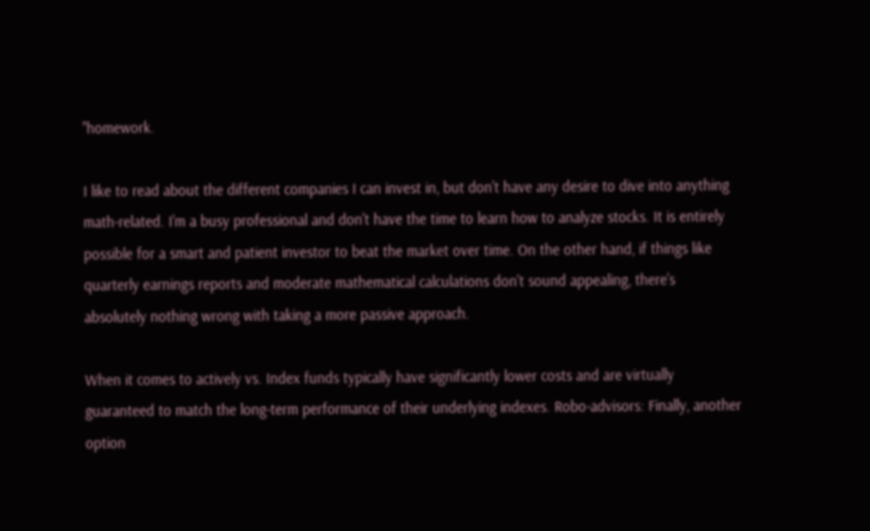"homework.

I like to read about the different companies I can invest in, but don't have any desire to dive into anything math-related. I'm a busy professional and don't have the time to learn how to analyze stocks. It is entirely possible for a smart and patient investor to beat the market over time. On the other hand, if things like quarterly earnings reports and moderate mathematical calculations don't sound appealing, there's absolutely nothing wrong with taking a more passive approach.

When it comes to actively vs. Index funds typically have significantly lower costs and are virtually guaranteed to match the long-term performance of their underlying indexes. Robo-advisors: Finally, another option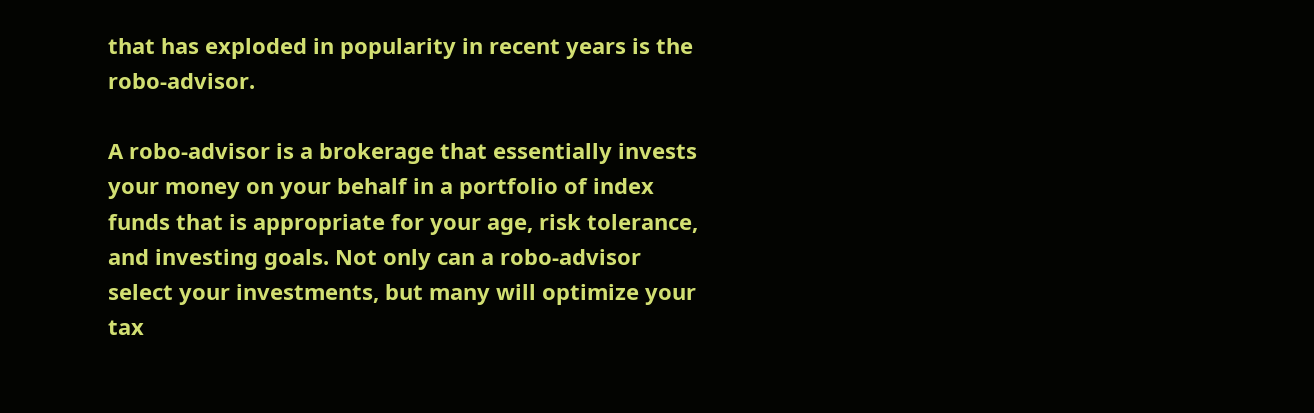that has exploded in popularity in recent years is the robo-advisor.

A robo-advisor is a brokerage that essentially invests your money on your behalf in a portfolio of index funds that is appropriate for your age, risk tolerance, and investing goals. Not only can a robo-advisor select your investments, but many will optimize your tax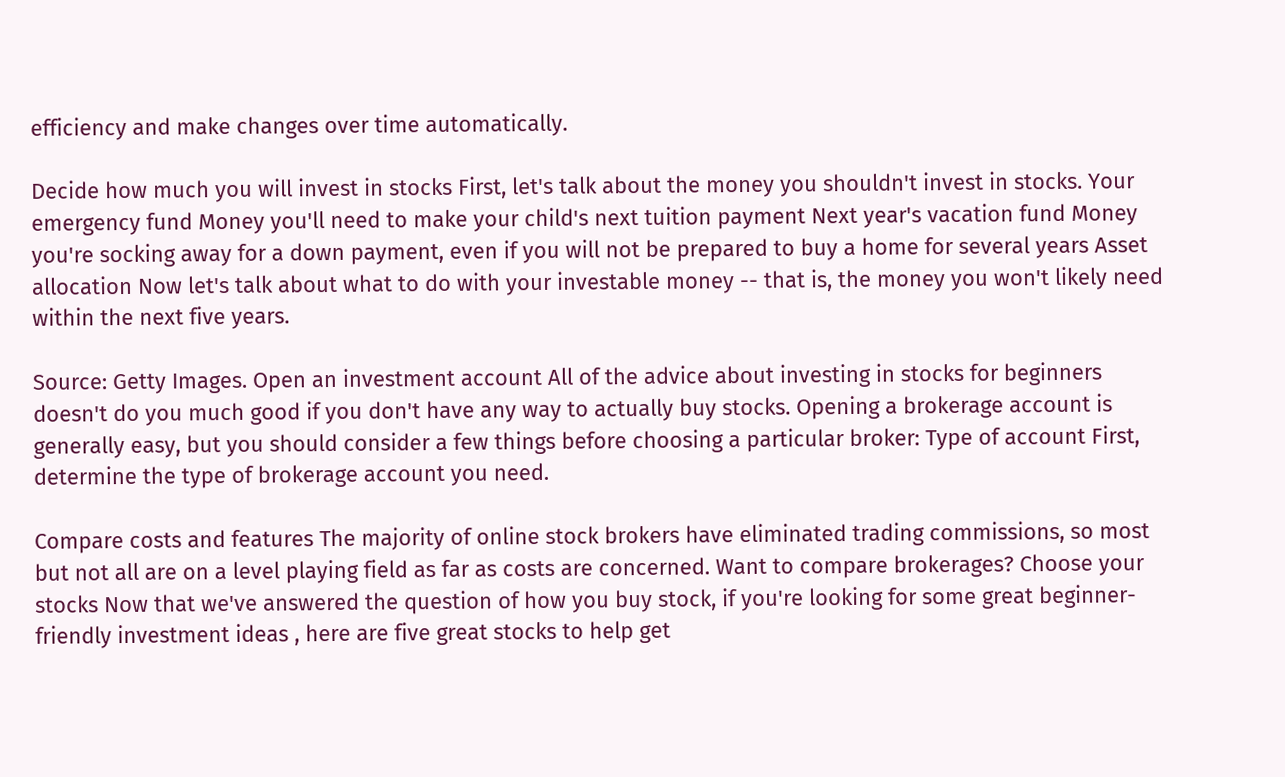efficiency and make changes over time automatically.

Decide how much you will invest in stocks First, let's talk about the money you shouldn't invest in stocks. Your emergency fund Money you'll need to make your child's next tuition payment Next year's vacation fund Money you're socking away for a down payment, even if you will not be prepared to buy a home for several years Asset allocation Now let's talk about what to do with your investable money -- that is, the money you won't likely need within the next five years.

Source: Getty Images. Open an investment account All of the advice about investing in stocks for beginners doesn't do you much good if you don't have any way to actually buy stocks. Opening a brokerage account is generally easy, but you should consider a few things before choosing a particular broker: Type of account First, determine the type of brokerage account you need.

Compare costs and features The majority of online stock brokers have eliminated trading commissions, so most but not all are on a level playing field as far as costs are concerned. Want to compare brokerages? Choose your stocks Now that we've answered the question of how you buy stock, if you're looking for some great beginner-friendly investment ideas , here are five great stocks to help get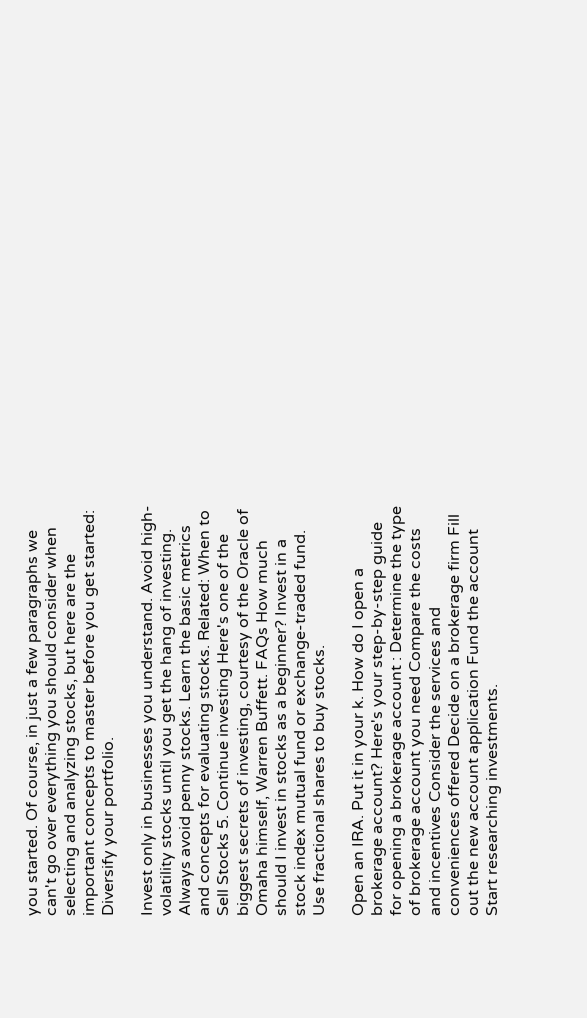you started. Of course, in just a few paragraphs we can't go over everything you should consider when selecting and analyzing stocks, but here are the important concepts to master before you get started: Diversify your portfolio.

Invest only in businesses you understand. Avoid high-volatility stocks until you get the hang of investing. Always avoid penny stocks. Learn the basic metrics and concepts for evaluating stocks. Related: When to Sell Stocks 5. Continue investing Here's one of the biggest secrets of investing, courtesy of the Oracle of Omaha himself, Warren Buffett. FAQs How much should I invest in stocks as a beginner? Invest in a stock index mutual fund or exchange-traded fund. Use fractional shares to buy stocks.

Open an IRA. Put it in your k. How do I open a brokerage account? Here's your step-by-step guide for opening a brokerage account : Determine the type of brokerage account you need Compare the costs and incentives Consider the services and conveniences offered Decide on a brokerage firm Fill out the new account application Fund the account Start researching investments.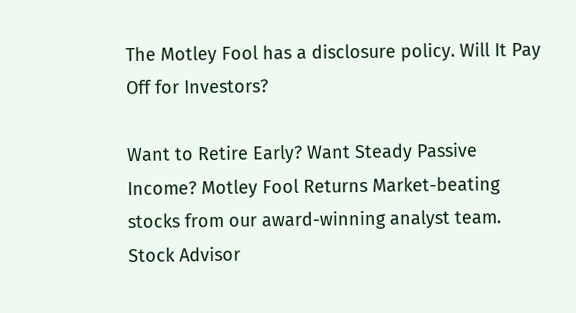The Motley Fool has a disclosure policy. Will It Pay Off for Investors?

Want to Retire Early? Want Steady Passive Income? Motley Fool Returns Market-beating stocks from our award-winning analyst team. Stock Advisor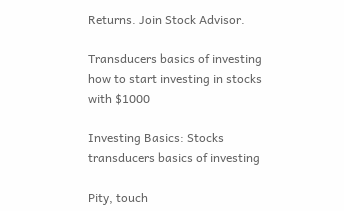Returns. Join Stock Advisor.

Transducers basics of investing how to start investing in stocks with $1000

Investing Basics: Stocks transducers basics of investing

Pity, touch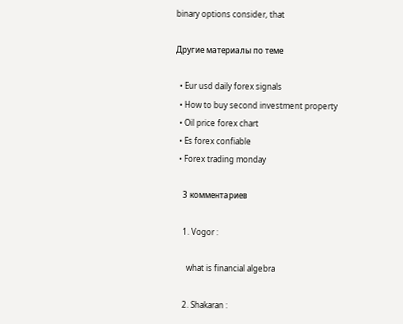binary options consider, that

Другие материалы по теме

  • Eur usd daily forex signals
  • How to buy second investment property
  • Oil price forex chart
  • Es forex confiable
  • Forex trading monday

    3 комментариев

    1. Vogor :

      what is financial algebra

    2. Shakaran :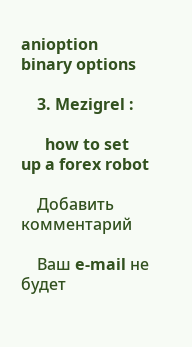anioption binary options

    3. Mezigrel :

      how to set up a forex robot

    Добавить комментарий

    Ваш e-mail не будет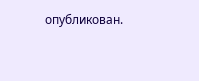опубликован.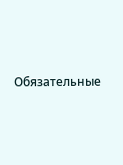Обязательные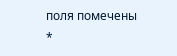поля помечены *